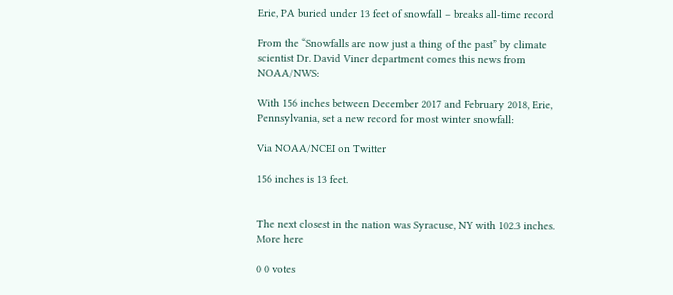Erie, PA buried under 13 feet of snowfall – breaks all-time record

From the “Snowfalls are now just a thing of the past” by climate scientist Dr. David Viner department comes this news from NOAA/NWS:

With 156 inches between December 2017 and February 2018, Erie, Pennsylvania, set a new record for most winter snowfall:

Via NOAA/NCEI on Twitter

156 inches is 13 feet.


The next closest in the nation was Syracuse, NY with 102.3 inches. More here

0 0 votes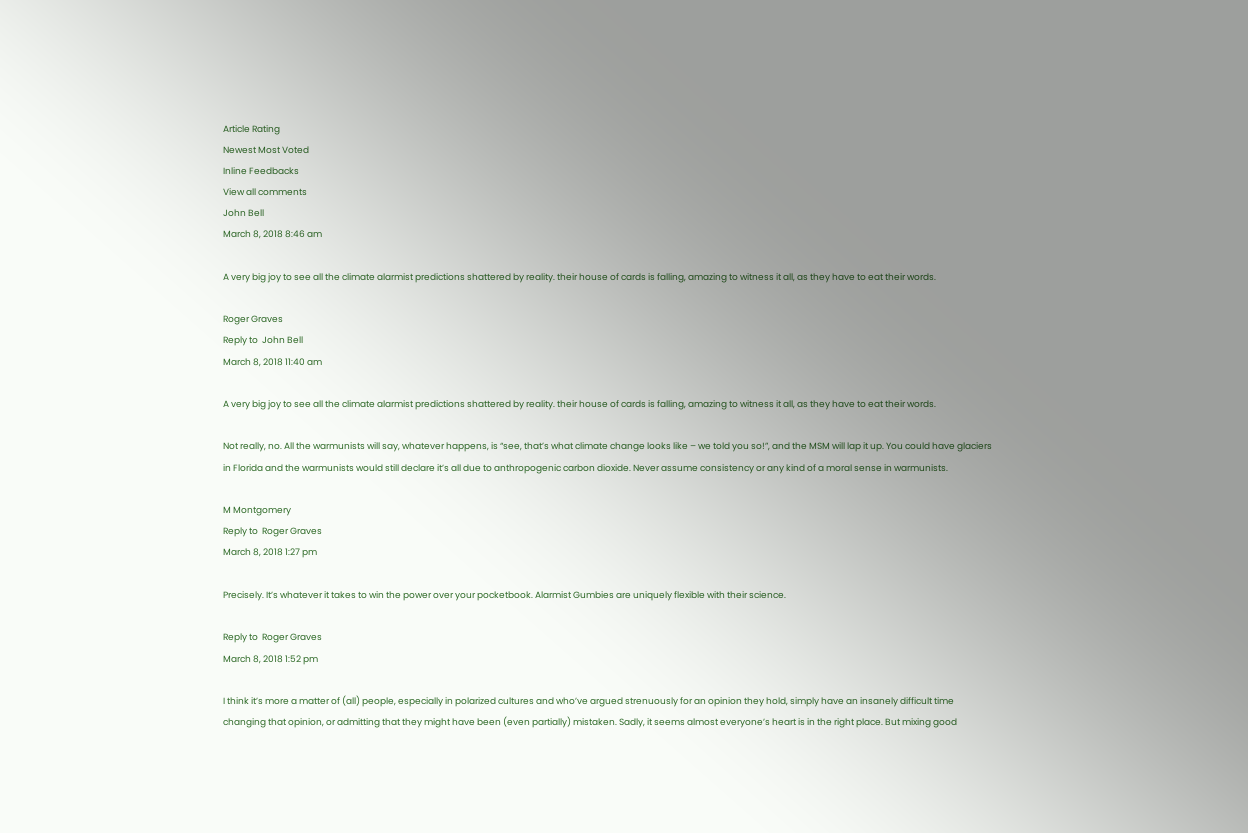Article Rating
Newest Most Voted
Inline Feedbacks
View all comments
John Bell
March 8, 2018 8:46 am

A very big joy to see all the climate alarmist predictions shattered by reality. their house of cards is falling, amazing to witness it all, as they have to eat their words.

Roger Graves
Reply to  John Bell
March 8, 2018 11:40 am

A very big joy to see all the climate alarmist predictions shattered by reality. their house of cards is falling, amazing to witness it all, as they have to eat their words.

Not really, no. All the warmunists will say, whatever happens, is “see, that’s what climate change looks like – we told you so!”, and the MSM will lap it up. You could have glaciers in Florida and the warmunists would still declare it’s all due to anthropogenic carbon dioxide. Never assume consistency or any kind of a moral sense in warmunists.

M Montgomery
Reply to  Roger Graves
March 8, 2018 1:27 pm

Precisely. It’s whatever it takes to win the power over your pocketbook. Alarmist Gumbies are uniquely flexible with their science.

Reply to  Roger Graves
March 8, 2018 1:52 pm

I think it’s more a matter of (all) people, especially in polarized cultures and who’ve argued strenuously for an opinion they hold, simply have an insanely difficult time changing that opinion, or admitting that they might have been (even partially) mistaken. Sadly, it seems almost everyone’s heart is in the right place. But mixing good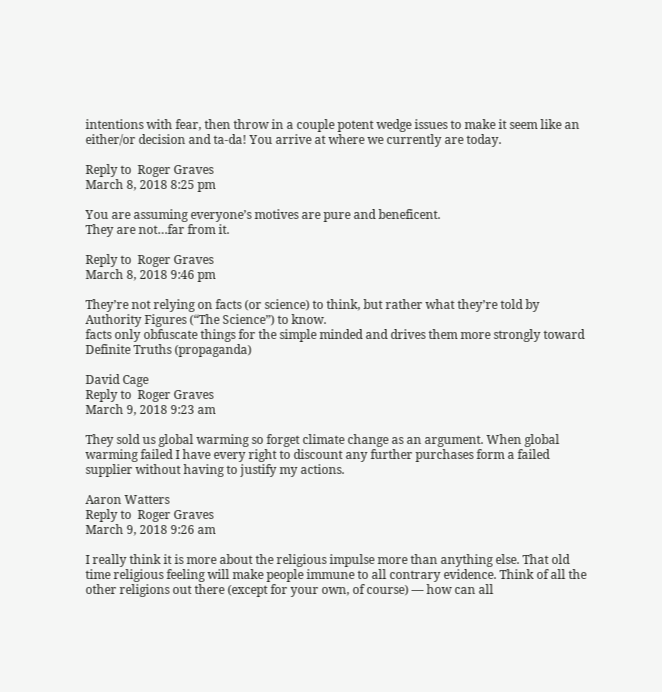intentions with fear, then throw in a couple potent wedge issues to make it seem like an either/or decision and ta-da! You arrive at where we currently are today.

Reply to  Roger Graves
March 8, 2018 8:25 pm

You are assuming everyone’s motives are pure and beneficent.
They are not…far from it.

Reply to  Roger Graves
March 8, 2018 9:46 pm

They’re not relying on facts (or science) to think, but rather what they’re told by Authority Figures (“The Science”) to know.
facts only obfuscate things for the simple minded and drives them more strongly toward Definite Truths (propaganda)

David Cage
Reply to  Roger Graves
March 9, 2018 9:23 am

They sold us global warming so forget climate change as an argument. When global warming failed I have every right to discount any further purchases form a failed supplier without having to justify my actions.

Aaron Watters
Reply to  Roger Graves
March 9, 2018 9:26 am

I really think it is more about the religious impulse more than anything else. That old time religious feeling will make people immune to all contrary evidence. Think of all the other religions out there (except for your own, of course) — how can all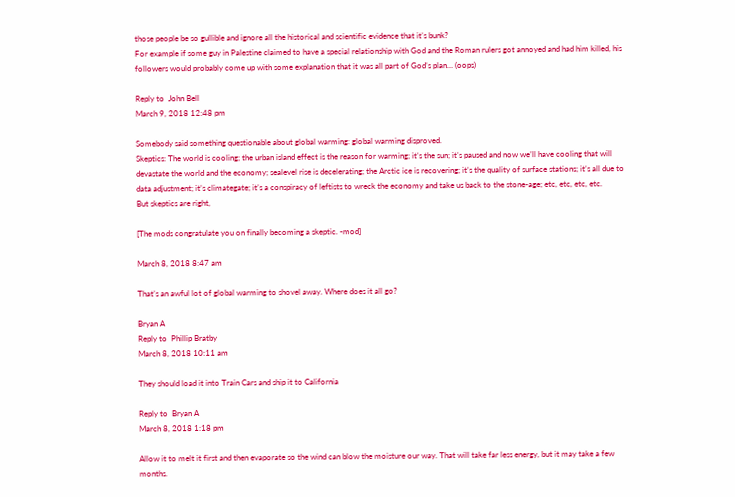those people be so gullible and ignore all the historical and scientific evidence that it’s bunk?
For example if some guy in Palestine claimed to have a special relationship with God and the Roman rulers got annoyed and had him killed, his followers would probably come up with some explanation that it was all part of God’s plan… (oops)

Reply to  John Bell
March 9, 2018 12:48 pm

Somebody said something questionable about global warming: global warming disproved.
Skeptics: The world is cooling; the urban island effect is the reason for warming; it’s the sun; it’s paused and now we’ll have cooling that will devastate the world and the economy; sealevel rise is decelerating; the Arctic ice is recovering; it’s the quality of surface stations; it’s all due to data adjustment; it’s climategate; it’s a conspiracy of leftists to wreck the economy and take us back to the stone-age; etc, etc, etc, etc.
But skeptics are right,

[The mods congratulate you on finally becoming a skeptic. -mod]

March 8, 2018 8:47 am

That’s an awful lot of global warming to shovel away. Where does it all go?

Bryan A
Reply to  Phillip Bratby
March 8, 2018 10:11 am

They should load it into Train Cars and ship it to California

Reply to  Bryan A
March 8, 2018 1:18 pm

Allow it to melt it first and then evaporate so the wind can blow the moisture our way. That will take far less energy, but it may take a few months.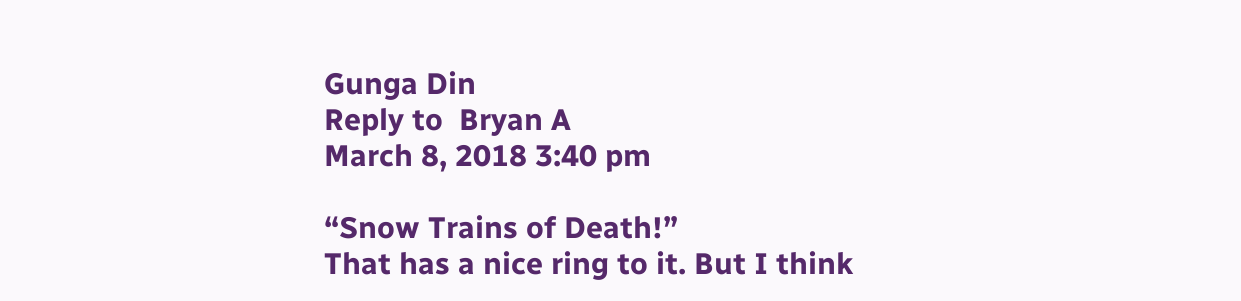Gunga Din
Reply to  Bryan A
March 8, 2018 3:40 pm

“Snow Trains of Death!”
That has a nice ring to it. But I think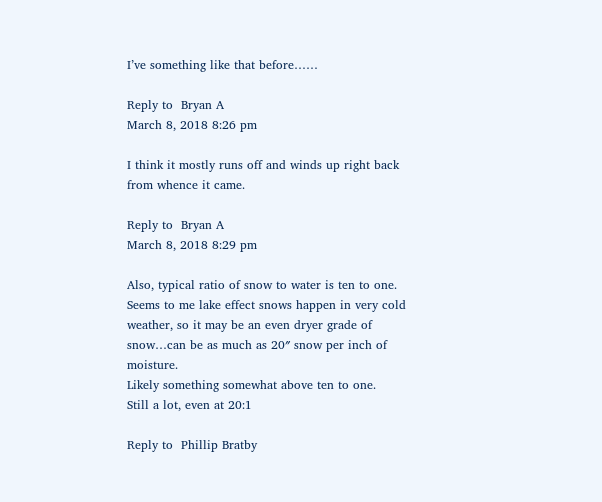I’ve something like that before……

Reply to  Bryan A
March 8, 2018 8:26 pm

I think it mostly runs off and winds up right back from whence it came.

Reply to  Bryan A
March 8, 2018 8:29 pm

Also, typical ratio of snow to water is ten to one. Seems to me lake effect snows happen in very cold weather, so it may be an even dryer grade of snow…can be as much as 20″ snow per inch of moisture.
Likely something somewhat above ten to one.
Still a lot, even at 20:1

Reply to  Phillip Bratby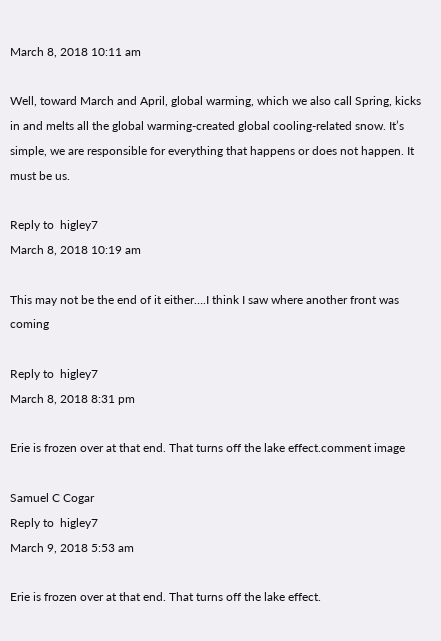March 8, 2018 10:11 am

Well, toward March and April, global warming, which we also call Spring, kicks in and melts all the global warming-created global cooling-related snow. It’s simple, we are responsible for everything that happens or does not happen. It must be us.

Reply to  higley7
March 8, 2018 10:19 am

This may not be the end of it either….I think I saw where another front was coming

Reply to  higley7
March 8, 2018 8:31 pm

Erie is frozen over at that end. That turns off the lake effect.comment image

Samuel C Cogar
Reply to  higley7
March 9, 2018 5:53 am

Erie is frozen over at that end. That turns off the lake effect.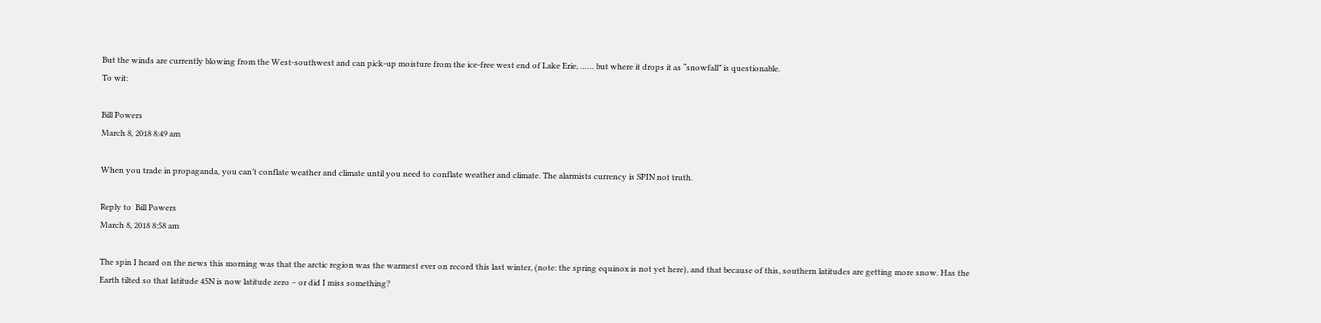But the winds are currently blowing from the West-southwest and can pick-up moisture from the ice-free west end of Lake Erie, …… but where it drops it as “snowfall” is questionable.
To wit:

Bill Powers
March 8, 2018 8:49 am

When you trade in propaganda, you can’t conflate weather and climate until you need to conflate weather and climate. The alarmists currency is SPIN not truth.

Reply to  Bill Powers
March 8, 2018 8:58 am

The spin I heard on the news this morning was that the arctic region was the warmest ever on record this last winter, (note: the spring equinox is not yet here), and that because of this, southern latitudes are getting more snow. Has the Earth tilted so that latitude 45N is now latitude zero – or did I miss something?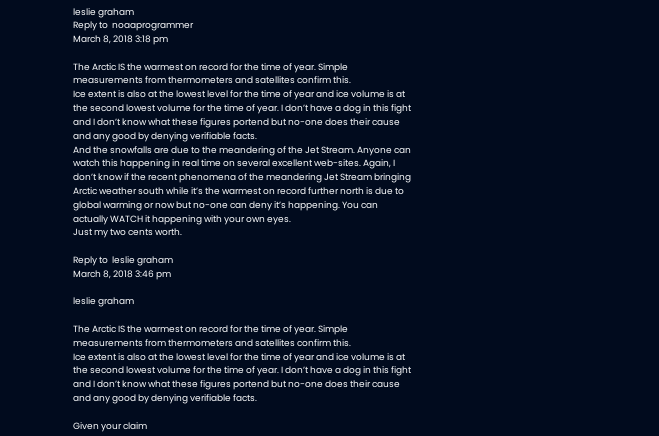leslie graham
Reply to  noaaprogrammer
March 8, 2018 3:18 pm

The Arctic IS the warmest on record for the time of year. Simple measurements from thermometers and satellites confirm this.
Ice extent is also at the lowest level for the time of year and ice volume is at the second lowest volume for the time of year. I don’t have a dog in this fight and I don’t know what these figures portend but no-one does their cause and any good by denying verifiable facts.
And the snowfalls are due to the meandering of the Jet Stream. Anyone can watch this happening in real time on several excellent web-sites. Again, I don’t know if the recent phenomena of the meandering Jet Stream bringing Arctic weather south while it’s the warmest on record further north is due to global warming or now but no-one can deny it’s happening. You can actually WATCH it happening with your own eyes.
Just my two cents worth.

Reply to  leslie graham
March 8, 2018 3:46 pm

leslie graham

The Arctic IS the warmest on record for the time of year. Simple measurements from thermometers and satellites confirm this.
Ice extent is also at the lowest level for the time of year and ice volume is at the second lowest volume for the time of year. I don’t have a dog in this fight and I don’t know what these figures portend but no-one does their cause and any good by denying verifiable facts.

Given your claim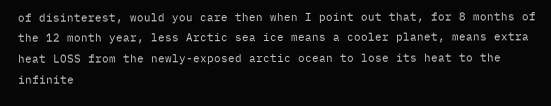of disinterest, would you care then when I point out that, for 8 months of the 12 month year, less Arctic sea ice means a cooler planet, means extra heat LOSS from the newly-exposed arctic ocean to lose its heat to the infinite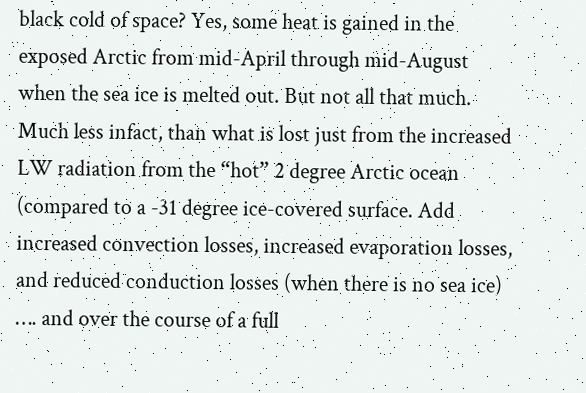black cold of space? Yes, some heat is gained in the exposed Arctic from mid-April through mid-August when the sea ice is melted out. But not all that much. Much less infact, than what is lost just from the increased LW radiation from the “hot” 2 degree Arctic ocean (compared to a -31 degree ice-covered surface. Add increased convection losses, increased evaporation losses, and reduced conduction losses (when there is no sea ice) …. and over the course of a full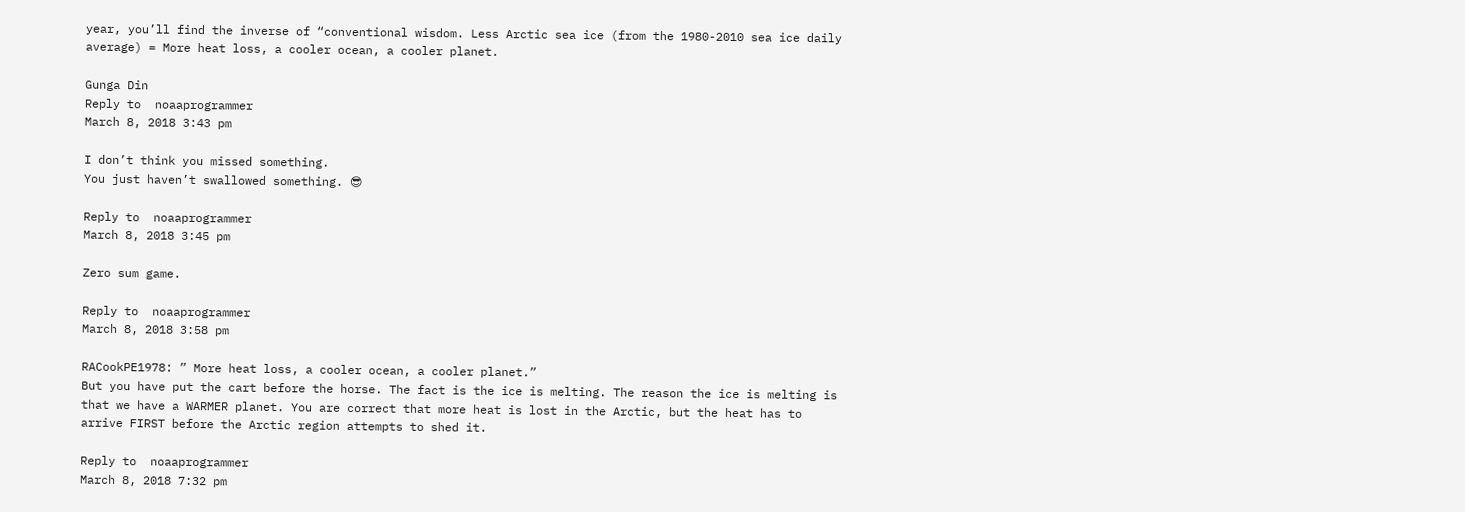year, you’ll find the inverse of “conventional wisdom. Less Arctic sea ice (from the 1980-2010 sea ice daily average) = More heat loss, a cooler ocean, a cooler planet.

Gunga Din
Reply to  noaaprogrammer
March 8, 2018 3:43 pm

I don’t think you missed something.
You just haven’t swallowed something. 😎

Reply to  noaaprogrammer
March 8, 2018 3:45 pm

Zero sum game.

Reply to  noaaprogrammer
March 8, 2018 3:58 pm

RACookPE1978: ” More heat loss, a cooler ocean, a cooler planet.”
But you have put the cart before the horse. The fact is the ice is melting. The reason the ice is melting is that we have a WARMER planet. You are correct that more heat is lost in the Arctic, but the heat has to arrive FIRST before the Arctic region attempts to shed it.

Reply to  noaaprogrammer
March 8, 2018 7:32 pm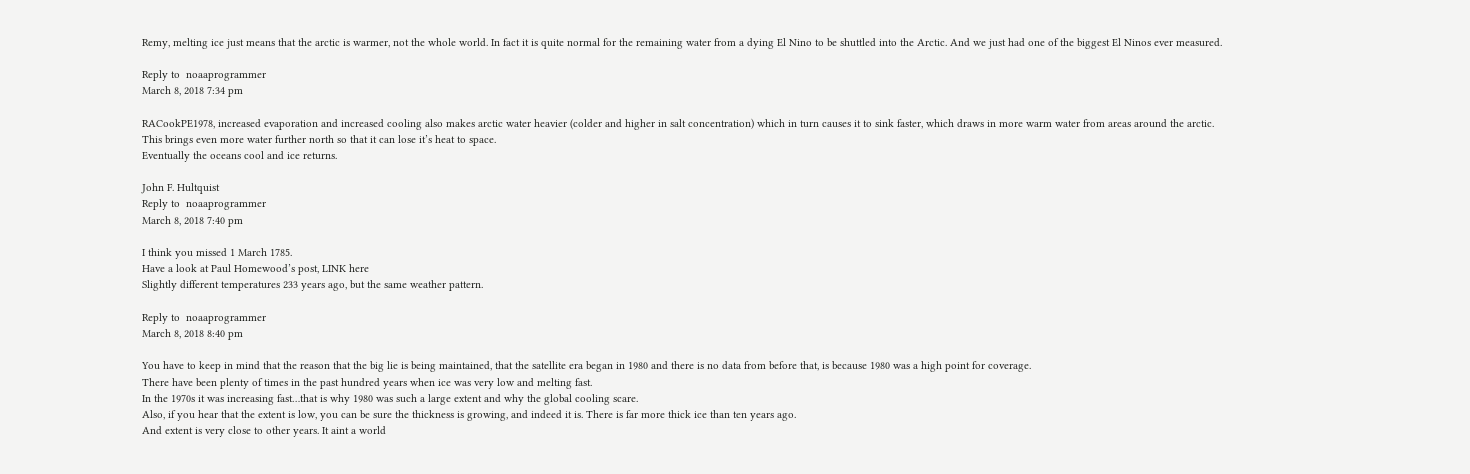Remy, melting ice just means that the arctic is warmer, not the whole world. In fact it is quite normal for the remaining water from a dying El Nino to be shuttled into the Arctic. And we just had one of the biggest El Ninos ever measured.

Reply to  noaaprogrammer
March 8, 2018 7:34 pm

RACookPE1978, increased evaporation and increased cooling also makes arctic water heavier (colder and higher in salt concentration) which in turn causes it to sink faster, which draws in more warm water from areas around the arctic.
This brings even more water further north so that it can lose it’s heat to space.
Eventually the oceans cool and ice returns.

John F. Hultquist
Reply to  noaaprogrammer
March 8, 2018 7:40 pm

I think you missed 1 March 1785.
Have a look at Paul Homewood’s post, LINK here
Slightly different temperatures 233 years ago, but the same weather pattern.

Reply to  noaaprogrammer
March 8, 2018 8:40 pm

You have to keep in mind that the reason that the big lie is being maintained, that the satellite era began in 1980 and there is no data from before that, is because 1980 was a high point for coverage.
There have been plenty of times in the past hundred years when ice was very low and melting fast.
In the 1970s it was increasing fast…that is why 1980 was such a large extent and why the global cooling scare.
Also, if you hear that the extent is low, you can be sure the thickness is growing, and indeed it is. There is far more thick ice than ten years ago.
And extent is very close to other years. It aint a world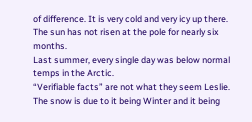of difference. It is very cold and very icy up there. The sun has not risen at the pole for nearly six months.
Last summer, every single day was below normal temps in the Arctic.
“Verifiable facts” are not what they seem Leslie.
The snow is due to it being Winter and it being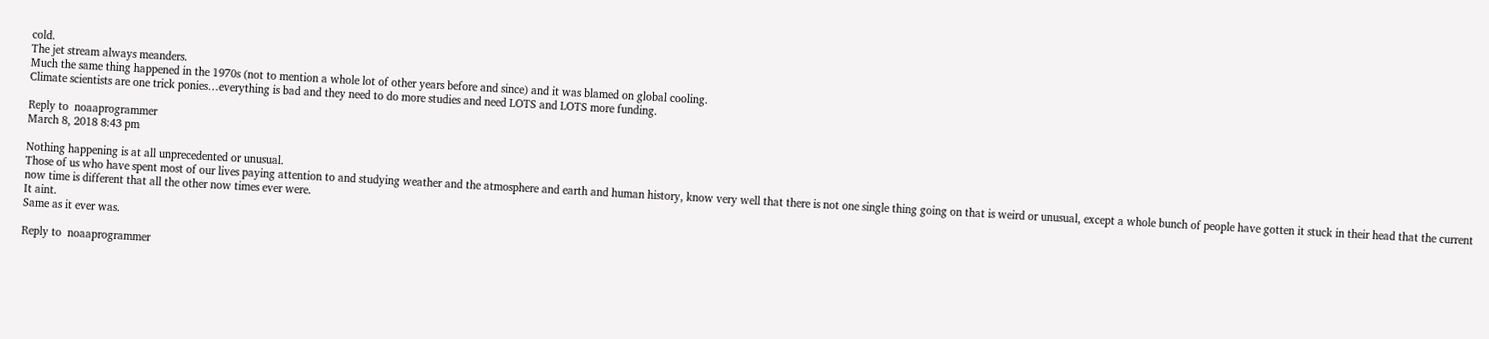cold.
The jet stream always meanders.
Much the same thing happened in the 1970s (not to mention a whole lot of other years before and since) and it was blamed on global cooling.
Climate scientists are one trick ponies…everything is bad and they need to do more studies and need LOTS and LOTS more funding.

Reply to  noaaprogrammer
March 8, 2018 8:43 pm

Nothing happening is at all unprecedented or unusual.
Those of us who have spent most of our lives paying attention to and studying weather and the atmosphere and earth and human history, know very well that there is not one single thing going on that is weird or unusual, except a whole bunch of people have gotten it stuck in their head that the current now time is different that all the other now times ever were.
It aint.
Same as it ever was.

Reply to  noaaprogrammer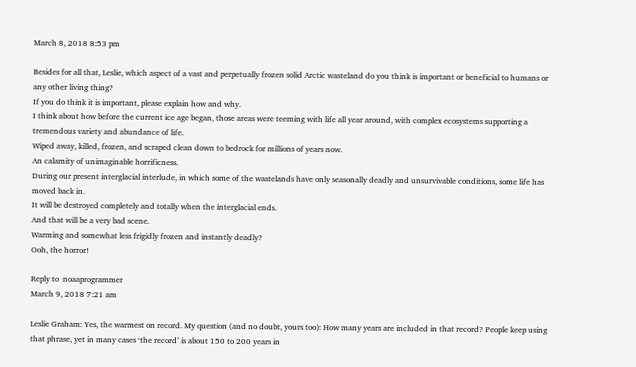March 8, 2018 8:53 pm

Besides for all that, Leslie, which aspect of a vast and perpetually frozen solid Arctic wasteland do you think is important or beneficial to humans or any other living thing?
If you do think it is important, please explain how and why.
I think about how before the current ice age began, those areas were teeming with life all year around, with complex ecosystems supporting a tremendous variety and abundance of life.
Wiped away, killed, frozen, and scraped clean down to bedrock for millions of years now.
An calamity of unimaginable horrificness.
During our present interglacial interlude, in which some of the wastelands have only seasonally deadly and unsurvivable conditions, some life has moved back in.
It will be destroyed completely and totally when the interglacial ends.
And that will be a very bad scene.
Warming and somewhat less frigidly frozen and instantly deadly?
Ooh, the horror!

Reply to  noaaprogrammer
March 9, 2018 7:21 am

Leslie Graham: Yes, the warmest on record. My question (and no doubt, yours too): How many years are included in that record? People keep using that phrase, yet in many cases ‘the record’ is about 150 to 200 years in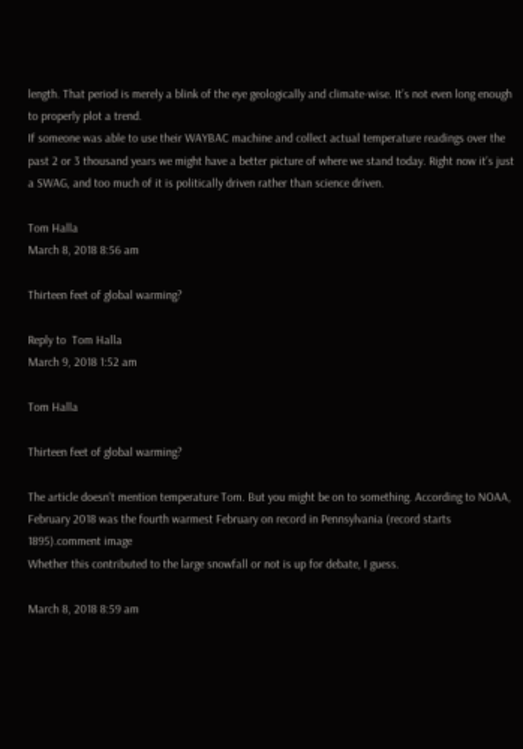length. That period is merely a blink of the eye geologically and climate-wise. It’s not even long enough to properly plot a trend.
If someone was able to use their WAYBAC machine and collect actual temperature readings over the past 2 or 3 thousand years we might have a better picture of where we stand today. Right now it’s just a SWAG, and too much of it is politically driven rather than science driven.

Tom Halla
March 8, 2018 8:56 am

Thirteen feet of global warming?

Reply to  Tom Halla
March 9, 2018 1:52 am

Tom Halla

Thirteen feet of global warming?

The article doesn’t mention temperature Tom. But you might be on to something. According to NOAA, February 2018 was the fourth warmest February on record in Pennsylvania (record starts 1895).comment image
Whether this contributed to the large snowfall or not is up for debate, I guess.

March 8, 2018 8:59 am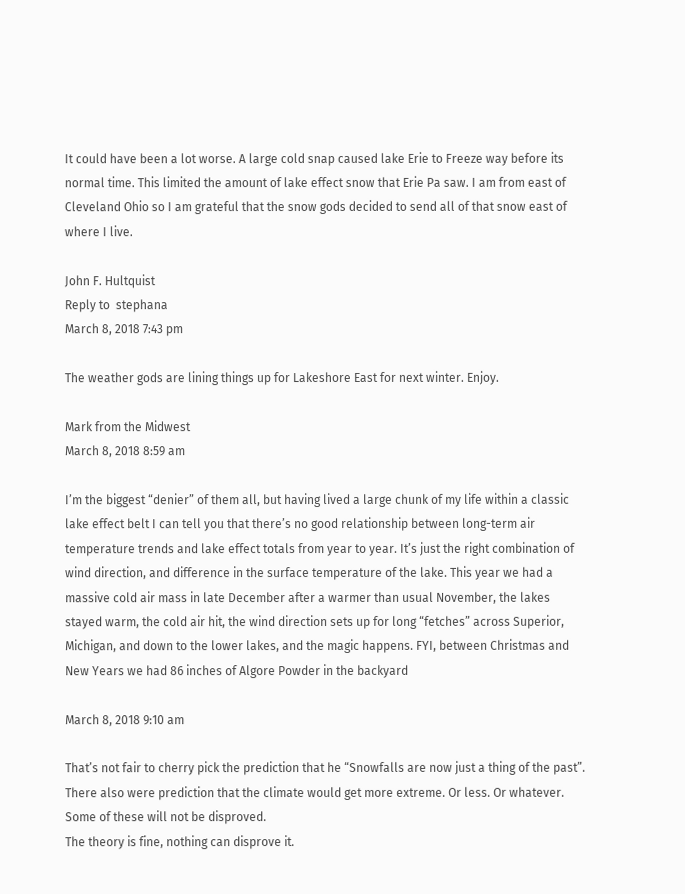It could have been a lot worse. A large cold snap caused lake Erie to Freeze way before its normal time. This limited the amount of lake effect snow that Erie Pa saw. I am from east of Cleveland Ohio so I am grateful that the snow gods decided to send all of that snow east of where I live.

John F. Hultquist
Reply to  stephana
March 8, 2018 7:43 pm

The weather gods are lining things up for Lakeshore East for next winter. Enjoy.

Mark from the Midwest
March 8, 2018 8:59 am

I’m the biggest “denier” of them all, but having lived a large chunk of my life within a classic lake effect belt I can tell you that there’s no good relationship between long-term air temperature trends and lake effect totals from year to year. It’s just the right combination of wind direction, and difference in the surface temperature of the lake. This year we had a massive cold air mass in late December after a warmer than usual November, the lakes stayed warm, the cold air hit, the wind direction sets up for long “fetches” across Superior, Michigan, and down to the lower lakes, and the magic happens. FYI, between Christmas and New Years we had 86 inches of Algore Powder in the backyard

March 8, 2018 9:10 am

That’s not fair to cherry pick the prediction that he “Snowfalls are now just a thing of the past”. There also were prediction that the climate would get more extreme. Or less. Or whatever. Some of these will not be disproved.
The theory is fine, nothing can disprove it.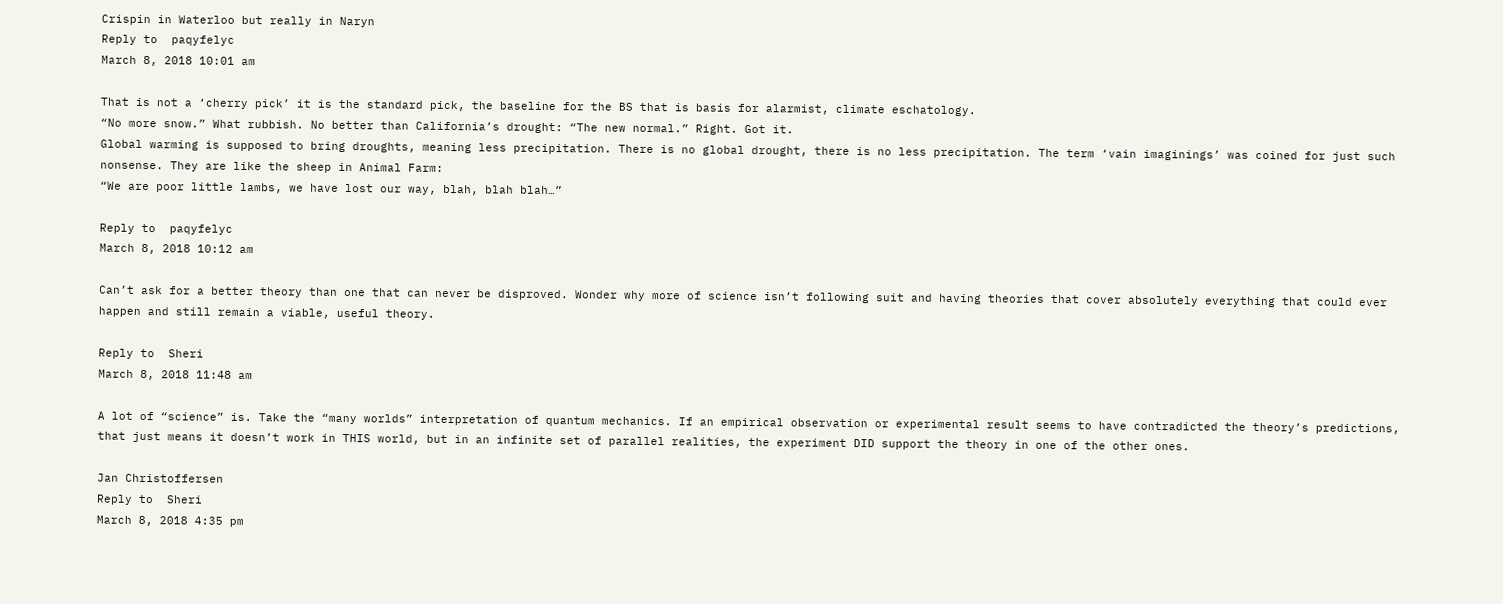Crispin in Waterloo but really in Naryn
Reply to  paqyfelyc
March 8, 2018 10:01 am

That is not a ‘cherry pick’ it is the standard pick, the baseline for the BS that is basis for alarmist, climate eschatology.
“No more snow.” What rubbish. No better than California’s drought: “The new normal.” Right. Got it.
Global warming is supposed to bring droughts, meaning less precipitation. There is no global drought, there is no less precipitation. The term ‘vain imaginings’ was coined for just such nonsense. They are like the sheep in Animal Farm:
“We are poor little lambs, we have lost our way, blah, blah blah…”

Reply to  paqyfelyc
March 8, 2018 10:12 am

Can’t ask for a better theory than one that can never be disproved. Wonder why more of science isn’t following suit and having theories that cover absolutely everything that could ever happen and still remain a viable, useful theory.

Reply to  Sheri
March 8, 2018 11:48 am

A lot of “science” is. Take the “many worlds” interpretation of quantum mechanics. If an empirical observation or experimental result seems to have contradicted the theory’s predictions, that just means it doesn’t work in THIS world, but in an infinite set of parallel realities, the experiment DID support the theory in one of the other ones.

Jan Christoffersen
Reply to  Sheri
March 8, 2018 4:35 pm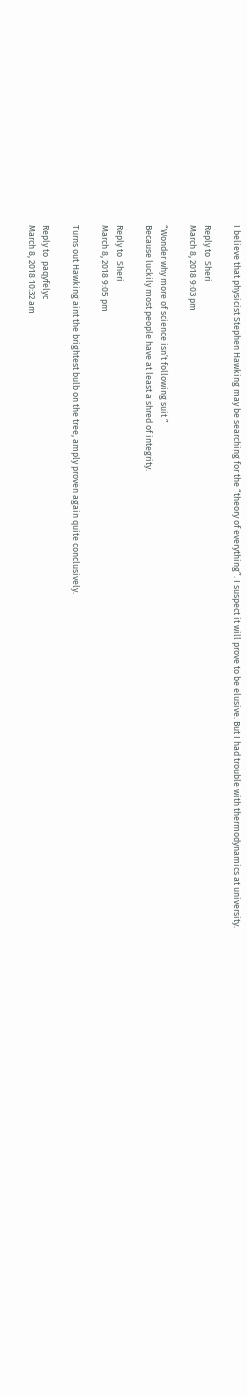I believe that physicist Stephen Hawking may be searching for the “theory of everything”. I suspect it will prove to be elusive. But I had trouble with thermodynamics at university.

Reply to  Sheri
March 8, 2018 9:03 pm

“Wonder why more of science isn’t following suit ”
Because luckily most people have at least a shred of integrity.

Reply to  Sheri
March 8, 2018 9:05 pm

Turns out Hawking aint the brightest bulb on the tree, amply proven again quite conclusively.

Reply to  paqyfelyc
March 8, 2018 10:32 am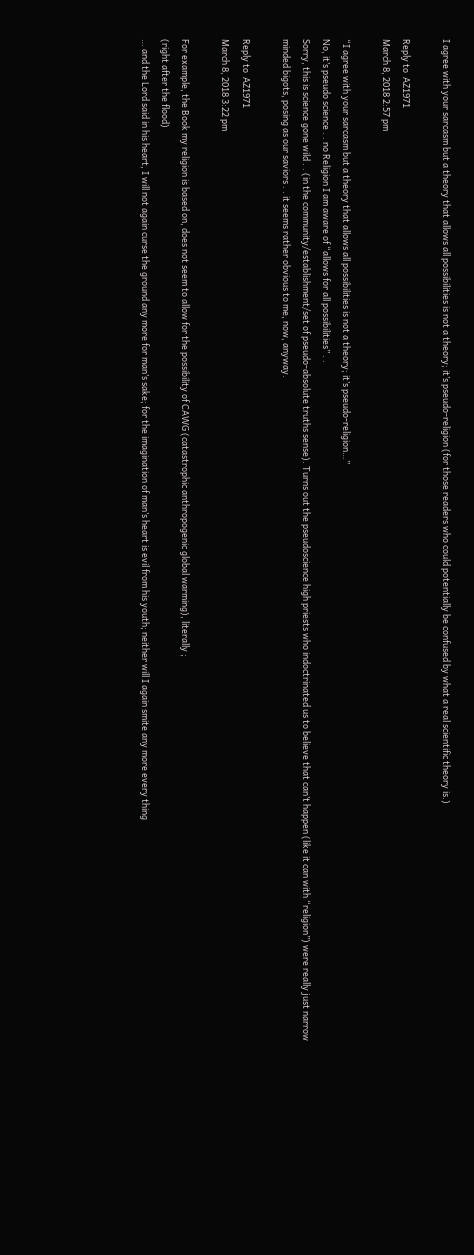I agree with your sarcasm but a theory that allows all possibilities is not a theory; it’s pseudo-religion (for those readers who could potentially be confused by what a real scientific theory is.)

Reply to  AZ1971
March 8, 2018 2:57 pm

“I agree with your sarcasm but a theory that allows all possibilities is not a theory; it’s pseudo-religion…”
No, it’s pseudo science . . no Religion I am aware of “allows for all possibilities” . .
Sorry, this is science gone wild . . (in the community/establishment/set of pseudo-absolute truths sense). Turns out the pseudoscience high priests who indoctrinated us to believe that can’t happen (like it can with “religion”) were really just narrow minded bigots, posing as our saviors . . it seems rather obvious to me, now, anyway.

Reply to  AZ1971
March 8, 2018 3:22 pm

For example, the Book my religion is based on, does not seem to allow for the possibility of CAWG (catastrophic anthropogenic global warming), literally ;
(right after the flood)
… and the Lord said in his heart, I will not again curse the ground any more for man’s sake; for the imagination of man’s heart is evil from his youth; neither will I again smite any more every thing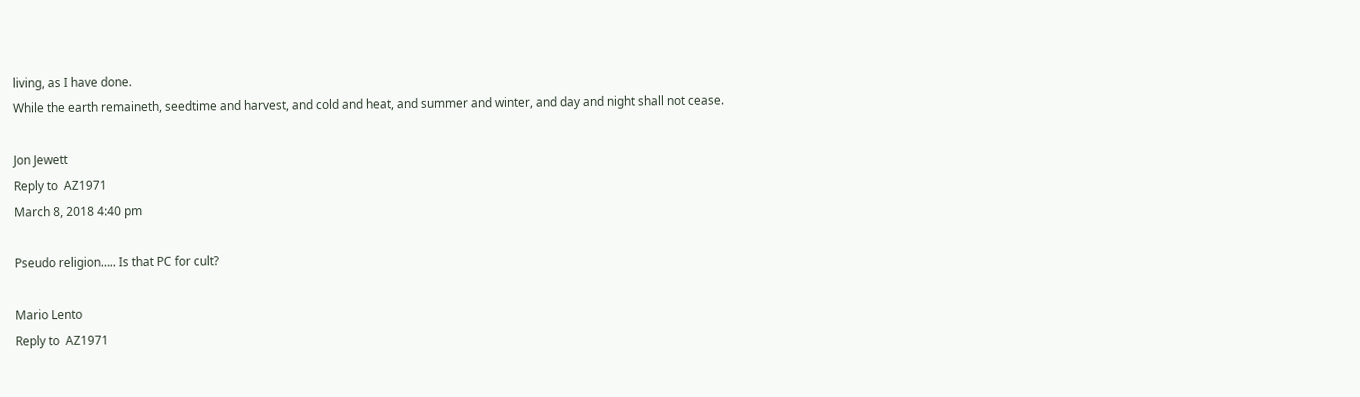living, as I have done.
While the earth remaineth, seedtime and harvest, and cold and heat, and summer and winter, and day and night shall not cease.

Jon Jewett
Reply to  AZ1971
March 8, 2018 4:40 pm

Pseudo religion….. Is that PC for cult?

Mario Lento
Reply to  AZ1971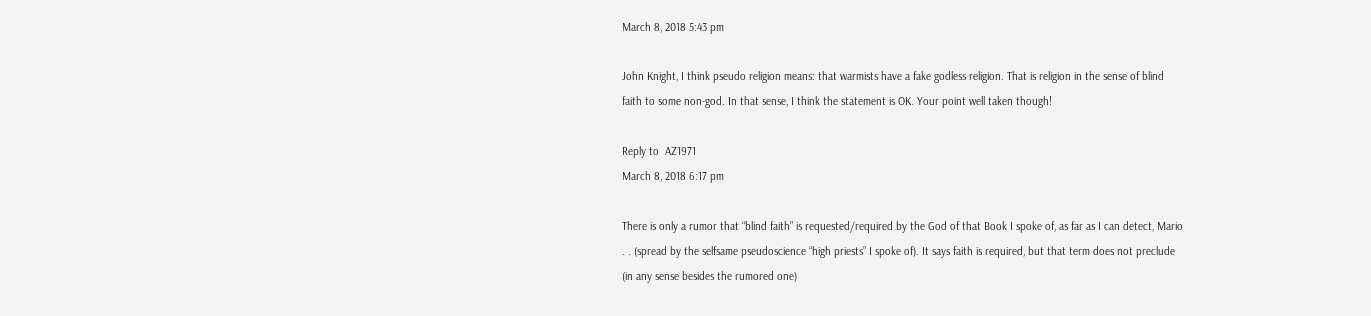March 8, 2018 5:43 pm

John Knight, I think pseudo religion means: that warmists have a fake godless religion. That is religion in the sense of blind faith to some non-god. In that sense, I think the statement is OK. Your point well taken though!

Reply to  AZ1971
March 8, 2018 6:17 pm

There is only a rumor that “blind faith” is requested/required by the God of that Book I spoke of, as far as I can detect, Mario . . (spread by the selfsame pseudoscience “high priests” I spoke of). It says faith is required, but that term does not preclude (in any sense besides the rumored one)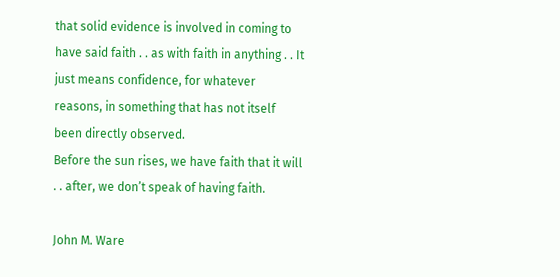that solid evidence is involved in coming to have said faith . . as with faith in anything . . It just means confidence, for whatever reasons, in something that has not itself been directly observed.
Before the sun rises, we have faith that it will . . after, we don’t speak of having faith.

John M. Ware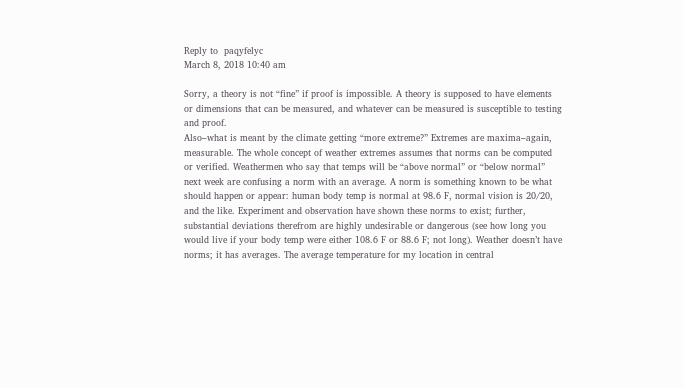Reply to  paqyfelyc
March 8, 2018 10:40 am

Sorry, a theory is not “fine” if proof is impossible. A theory is supposed to have elements or dimensions that can be measured, and whatever can be measured is susceptible to testing and proof.
Also–what is meant by the climate getting “more extreme?” Extremes are maxima–again, measurable. The whole concept of weather extremes assumes that norms can be computed or verified. Weathermen who say that temps will be “above normal” or “below normal” next week are confusing a norm with an average. A norm is something known to be what should happen or appear: human body temp is normal at 98.6 F, normal vision is 20/20, and the like. Experiment and observation have shown these norms to exist; further, substantial deviations therefrom are highly undesirable or dangerous (see how long you would live if your body temp were either 108.6 F or 88.6 F; not long). Weather doesn’t have norms; it has averages. The average temperature for my location in central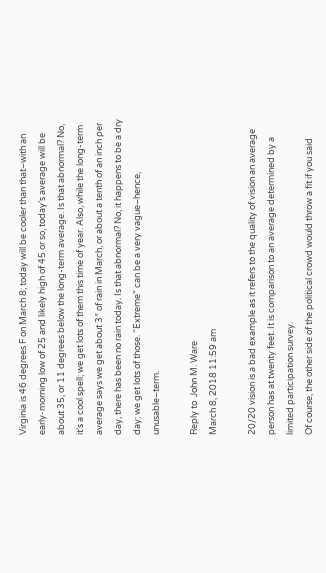Virginia is 46 degrees F on March 8; today will be cooler than that–with an early-morning low of 25 and likely high of 45 or so, today’s average will be about 35, or 11 degrees below the long-term average. Is that abnormal? No, it’s a cool spell; we get lots of them this time of year. Also, while the long-term average says we get about 3″ of rain in March, or about a tenth of an inch per day, there has been no rain today. Is that abnormal? No, it happens to be a dry day; we get lots of those. “Extreme” can be a very vague–hence, unusable–term.

Reply to  John M. Ware
March 8, 2018 11:59 am

20/20 vision is a bad example as it refers to the quality of vision an average person has at twenty feet. It is comparison to an average determined by a limited participation survey.
Of course, the other side of the political crowd would throw a fit if you said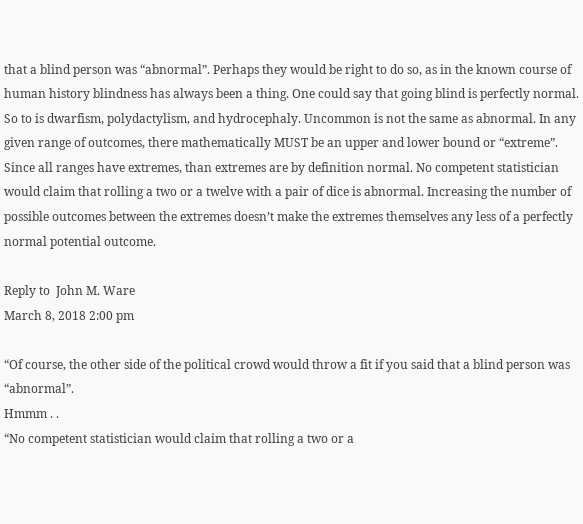that a blind person was “abnormal”. Perhaps they would be right to do so, as in the known course of human history blindness has always been a thing. One could say that going blind is perfectly normal. So to is dwarfism, polydactylism, and hydrocephaly. Uncommon is not the same as abnormal. In any given range of outcomes, there mathematically MUST be an upper and lower bound or “extreme”. Since all ranges have extremes, than extremes are by definition normal. No competent statistician would claim that rolling a two or a twelve with a pair of dice is abnormal. Increasing the number of possible outcomes between the extremes doesn’t make the extremes themselves any less of a perfectly normal potential outcome.

Reply to  John M. Ware
March 8, 2018 2:00 pm

“Of course, the other side of the political crowd would throw a fit if you said that a blind person was “abnormal”.
Hmmm . .
“No competent statistician would claim that rolling a two or a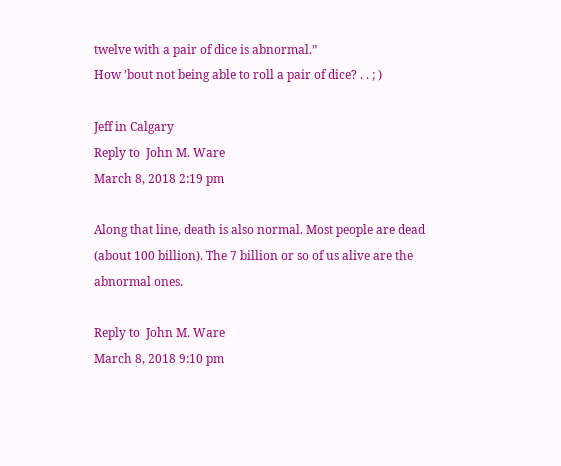twelve with a pair of dice is abnormal.”
How ’bout not being able to roll a pair of dice? . . ; )

Jeff in Calgary
Reply to  John M. Ware
March 8, 2018 2:19 pm

Along that line, death is also normal. Most people are dead (about 100 billion). The 7 billion or so of us alive are the abnormal ones.

Reply to  John M. Ware
March 8, 2018 9:10 pm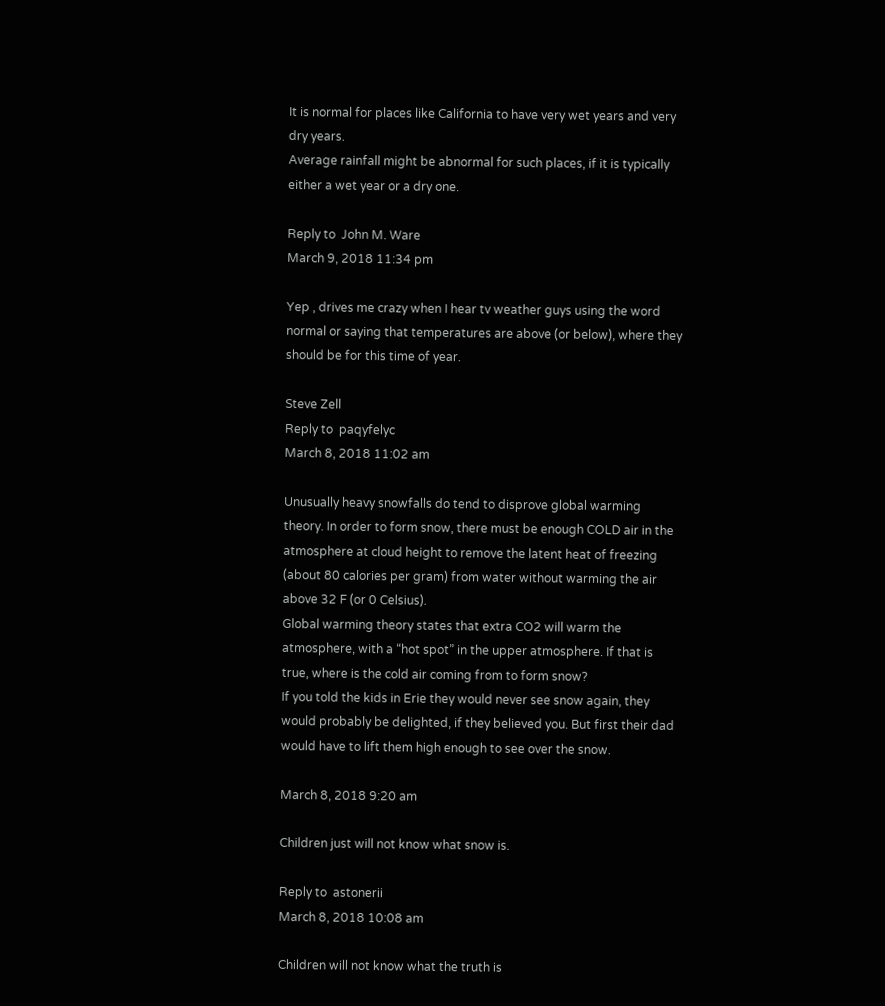It is normal for places like California to have very wet years and very dry years.
Average rainfall might be abnormal for such places, if it is typically either a wet year or a dry one.

Reply to  John M. Ware
March 9, 2018 11:34 pm

Yep , drives me crazy when I hear tv weather guys using the word normal or saying that temperatures are above (or below), where they should be for this time of year.

Steve Zell
Reply to  paqyfelyc
March 8, 2018 11:02 am

Unusually heavy snowfalls do tend to disprove global warming theory. In order to form snow, there must be enough COLD air in the atmosphere at cloud height to remove the latent heat of freezing (about 80 calories per gram) from water without warming the air above 32 F (or 0 Celsius).
Global warming theory states that extra CO2 will warm the atmosphere, with a “hot spot” in the upper atmosphere. If that is true, where is the cold air coming from to form snow?
If you told the kids in Erie they would never see snow again, they would probably be delighted, if they believed you. But first their dad would have to lift them high enough to see over the snow.

March 8, 2018 9:20 am

Children just will not know what snow is.

Reply to  astonerii
March 8, 2018 10:08 am

Children will not know what the truth is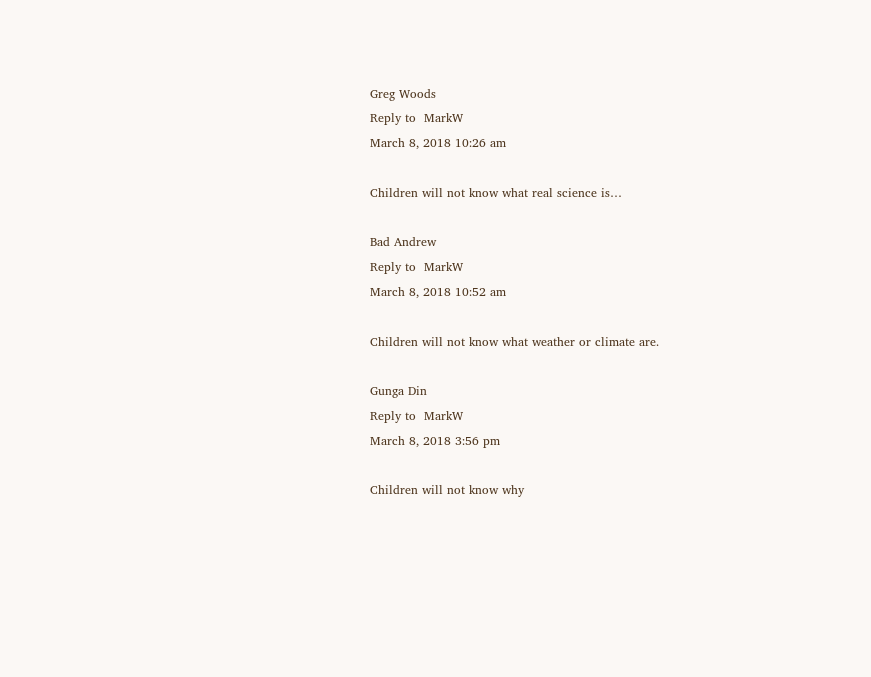Greg Woods
Reply to  MarkW
March 8, 2018 10:26 am

Children will not know what real science is…

Bad Andrew
Reply to  MarkW
March 8, 2018 10:52 am

Children will not know what weather or climate are.

Gunga Din
Reply to  MarkW
March 8, 2018 3:56 pm

Children will not know why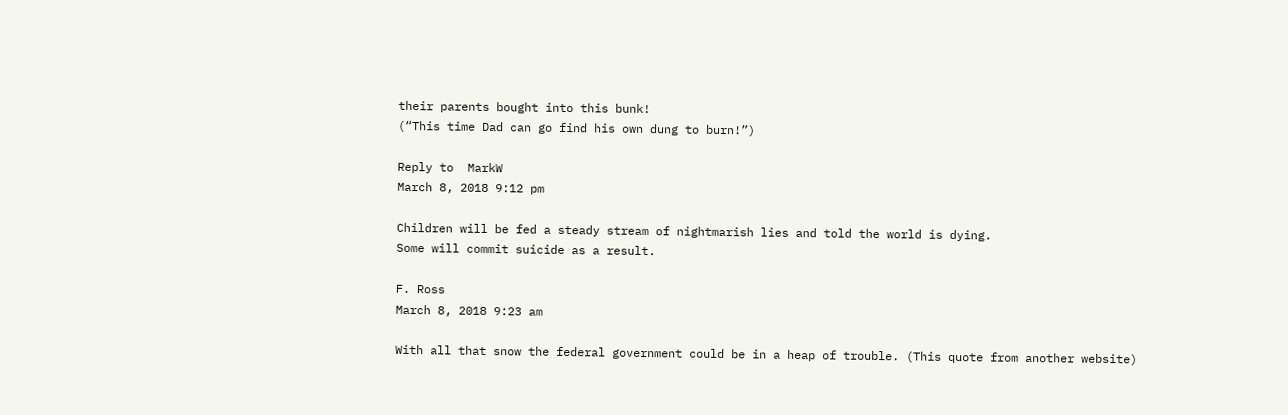their parents bought into this bunk!
(“This time Dad can go find his own dung to burn!”)

Reply to  MarkW
March 8, 2018 9:12 pm

Children will be fed a steady stream of nightmarish lies and told the world is dying.
Some will commit suicide as a result.

F. Ross
March 8, 2018 9:23 am

With all that snow the federal government could be in a heap of trouble. (This quote from another website)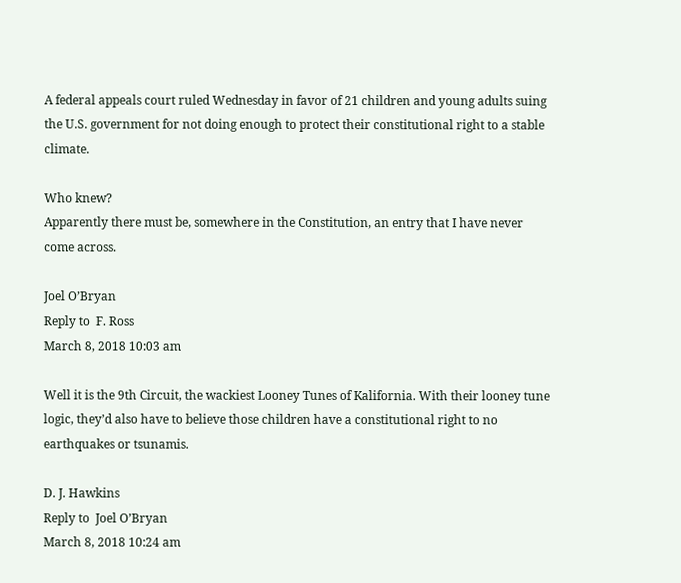A federal appeals court ruled Wednesday in favor of 21 children and young adults suing the U.S. government for not doing enough to protect their constitutional right to a stable climate.

Who knew?
Apparently there must be, somewhere in the Constitution, an entry that I have never come across.

Joel O’Bryan
Reply to  F. Ross
March 8, 2018 10:03 am

Well it is the 9th Circuit, the wackiest Looney Tunes of Kalifornia. With their looney tune logic, they’d also have to believe those children have a constitutional right to no earthquakes or tsunamis.

D. J. Hawkins
Reply to  Joel O’Bryan
March 8, 2018 10:24 am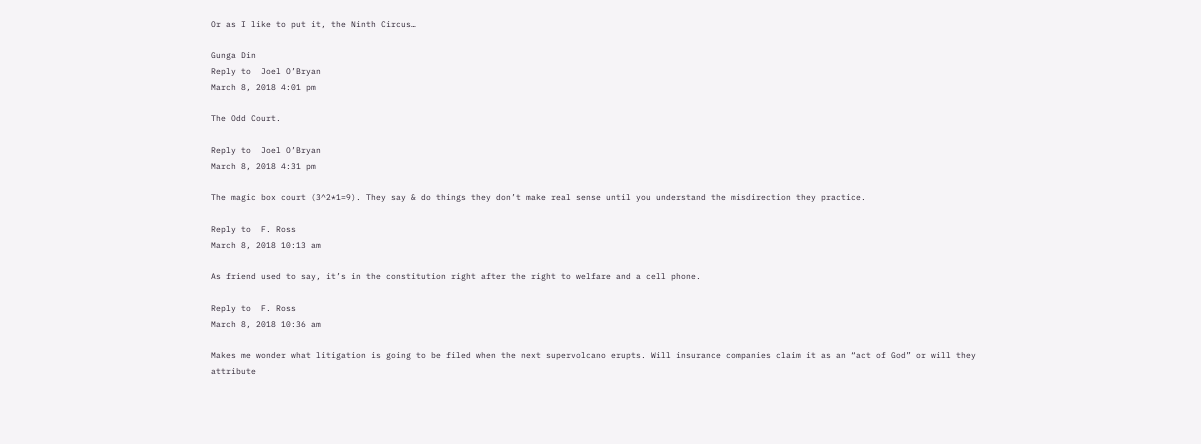Or as I like to put it, the Ninth Circus…

Gunga Din
Reply to  Joel O’Bryan
March 8, 2018 4:01 pm

The Odd Court.

Reply to  Joel O’Bryan
March 8, 2018 4:31 pm

The magic box court (3^2*1=9). They say & do things they don’t make real sense until you understand the misdirection they practice.

Reply to  F. Ross
March 8, 2018 10:13 am

As friend used to say, it’s in the constitution right after the right to welfare and a cell phone.

Reply to  F. Ross
March 8, 2018 10:36 am

Makes me wonder what litigation is going to be filed when the next supervolcano erupts. Will insurance companies claim it as an “act of God” or will they attribute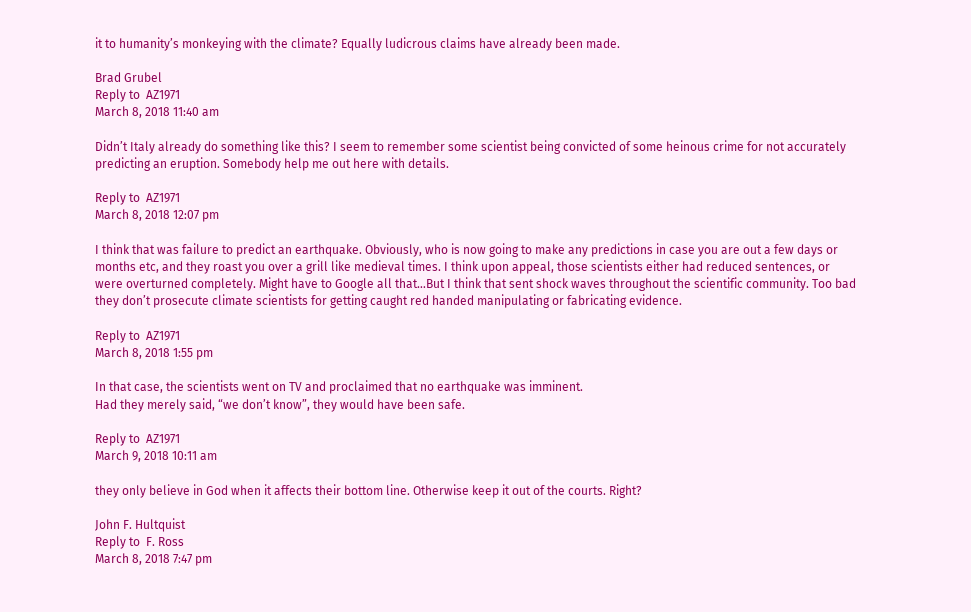it to humanity’s monkeying with the climate? Equally ludicrous claims have already been made.

Brad Grubel
Reply to  AZ1971
March 8, 2018 11:40 am

Didn’t Italy already do something like this? I seem to remember some scientist being convicted of some heinous crime for not accurately predicting an eruption. Somebody help me out here with details.

Reply to  AZ1971
March 8, 2018 12:07 pm

I think that was failure to predict an earthquake. Obviously, who is now going to make any predictions in case you are out a few days or months etc, and they roast you over a grill like medieval times. I think upon appeal, those scientists either had reduced sentences, or were overturned completely. Might have to Google all that…But I think that sent shock waves throughout the scientific community. Too bad they don’t prosecute climate scientists for getting caught red handed manipulating or fabricating evidence.

Reply to  AZ1971
March 8, 2018 1:55 pm

In that case, the scientists went on TV and proclaimed that no earthquake was imminent.
Had they merely said, “we don’t know”, they would have been safe.

Reply to  AZ1971
March 9, 2018 10:11 am

they only believe in God when it affects their bottom line. Otherwise keep it out of the courts. Right?

John F. Hultquist
Reply to  F. Ross
March 8, 2018 7:47 pm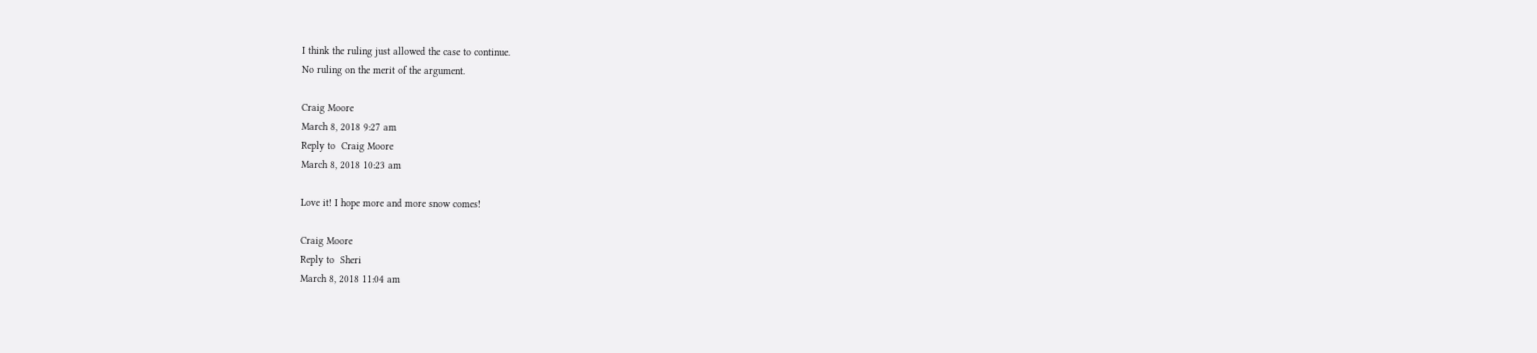I think the ruling just allowed the case to continue.
No ruling on the merit of the argument.

Craig Moore
March 8, 2018 9:27 am
Reply to  Craig Moore
March 8, 2018 10:23 am

Love it! I hope more and more snow comes!

Craig Moore
Reply to  Sheri
March 8, 2018 11:04 am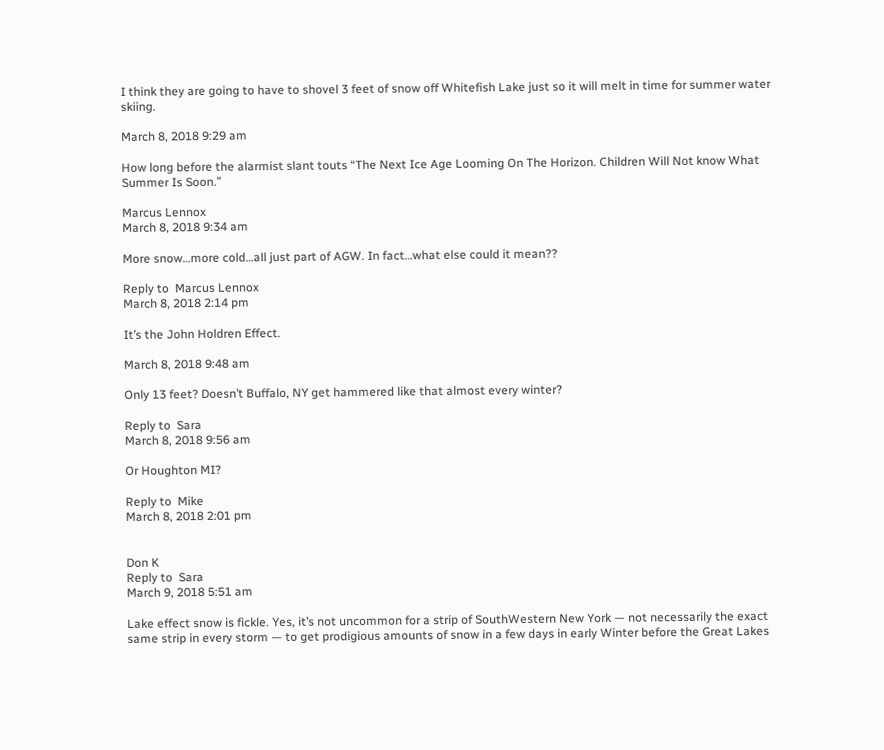I think they are going to have to shovel 3 feet of snow off Whitefish Lake just so it will melt in time for summer water skiing.

March 8, 2018 9:29 am

How long before the alarmist slant touts “The Next Ice Age Looming On The Horizon. Children Will Not know What Summer Is Soon.”

Marcus Lennox
March 8, 2018 9:34 am

More snow…more cold…all just part of AGW. In fact…what else could it mean??

Reply to  Marcus Lennox
March 8, 2018 2:14 pm

It’s the John Holdren Effect.

March 8, 2018 9:48 am

Only 13 feet? Doesn’t Buffalo, NY get hammered like that almost every winter?

Reply to  Sara
March 8, 2018 9:56 am

Or Houghton MI?

Reply to  Mike
March 8, 2018 2:01 pm


Don K
Reply to  Sara
March 9, 2018 5:51 am

Lake effect snow is fickle. Yes, it’s not uncommon for a strip of SouthWestern New York — not necessarily the exact same strip in every storm — to get prodigious amounts of snow in a few days in early Winter before the Great Lakes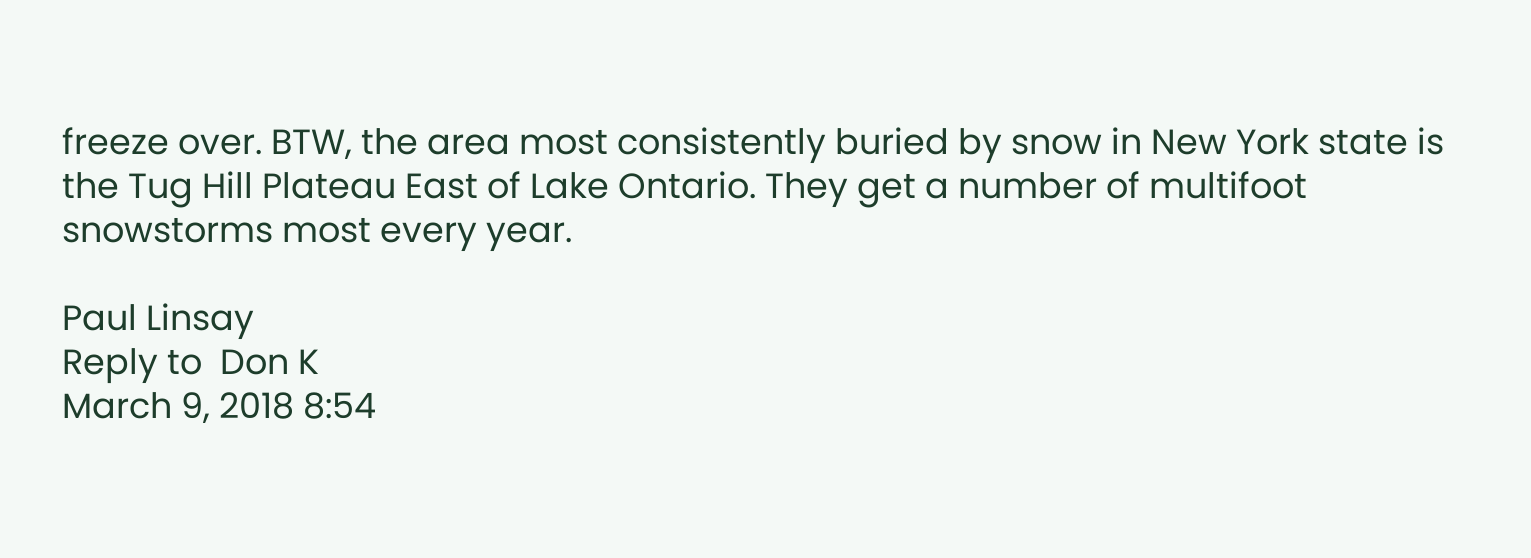freeze over. BTW, the area most consistently buried by snow in New York state is the Tug Hill Plateau East of Lake Ontario. They get a number of multifoot snowstorms most every year.

Paul Linsay
Reply to  Don K
March 9, 2018 8:54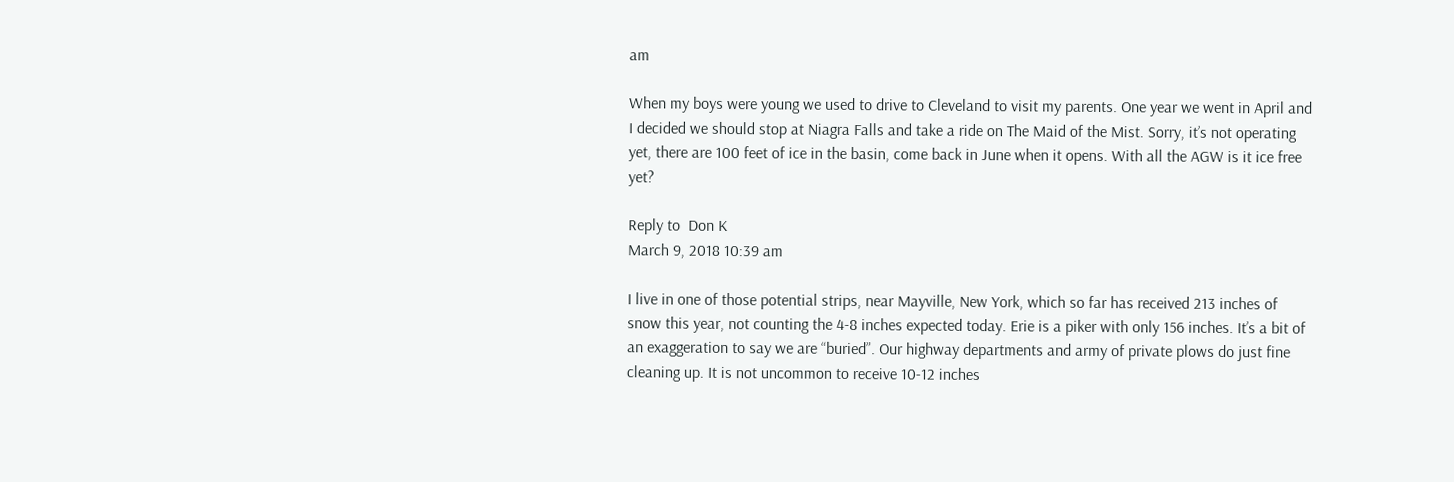am

When my boys were young we used to drive to Cleveland to visit my parents. One year we went in April and I decided we should stop at Niagra Falls and take a ride on The Maid of the Mist. Sorry, it’s not operating yet, there are 100 feet of ice in the basin, come back in June when it opens. With all the AGW is it ice free yet?

Reply to  Don K
March 9, 2018 10:39 am

I live in one of those potential strips, near Mayville, New York, which so far has received 213 inches of snow this year, not counting the 4-8 inches expected today. Erie is a piker with only 156 inches. It’s a bit of an exaggeration to say we are “buried”. Our highway departments and army of private plows do just fine cleaning up. It is not uncommon to receive 10-12 inches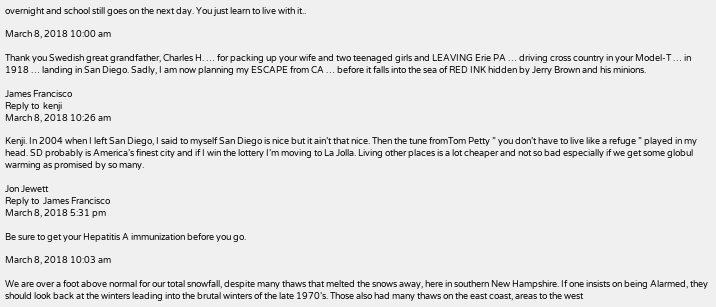overnight and school still goes on the next day. You just learn to live with it..

March 8, 2018 10:00 am

Thank you Swedish great grandfather, Charles H. … for packing up your wife and two teenaged girls and LEAVING Erie PA … driving cross country in your Model-T … in 1918 … landing in San Diego. Sadly, I am now planning my ESCAPE from CA … before it falls into the sea of RED INK hidden by Jerry Brown and his minions.

James Francisco
Reply to  kenji
March 8, 2018 10:26 am

Kenji. In 2004 when I left San Diego, I said to myself San Diego is nice but it ain’t that nice. Then the tune fromTom Petty ” you don’t have to live like a refuge ” played in my head. SD probably is America’s finest city and if I win the lottery I’m moving to La Jolla. Living other places is a lot cheaper and not so bad especially if we get some globul warming as promised by so many.

Jon Jewett
Reply to  James Francisco
March 8, 2018 5:31 pm

Be sure to get your Hepatitis A immunization before you go.

March 8, 2018 10:03 am

We are over a foot above normal for our total snowfall, despite many thaws that melted the snows away, here in southern New Hampshire. If one insists on being Alarmed, they should look back at the winters leading into the brutal winters of the late 1970’s. Those also had many thaws on the east coast, areas to the west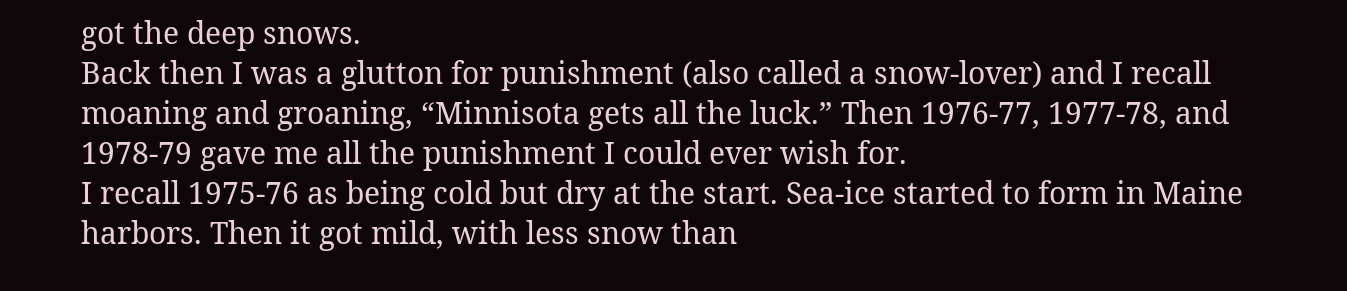got the deep snows.
Back then I was a glutton for punishment (also called a snow-lover) and I recall moaning and groaning, “Minnisota gets all the luck.” Then 1976-77, 1977-78, and 1978-79 gave me all the punishment I could ever wish for.
I recall 1975-76 as being cold but dry at the start. Sea-ice started to form in Maine harbors. Then it got mild, with less snow than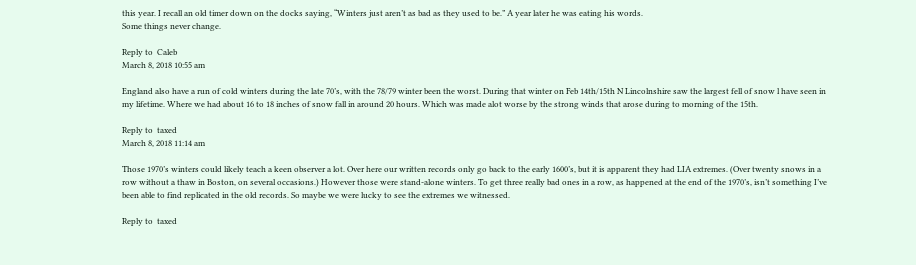this year. I recall an old timer down on the docks saying, “Winters just aren’t as bad as they used to be.” A year later he was eating his words.
Some things never change.

Reply to  Caleb
March 8, 2018 10:55 am

England also have a run of cold winters during the late 70’s, with the 78/79 winter been the worst. During that winter on Feb 14th/15th N Lincolnshire saw the largest fell of snow l have seen in my lifetime. Where we had about 16 to 18 inches of snow fall in around 20 hours. Which was made alot worse by the strong winds that arose during to morning of the 15th.

Reply to  taxed
March 8, 2018 11:14 am

Those 1970’s winters could likely teach a keen observer a lot. Over here our written records only go back to the early 1600’s, but it is apparent they had LIA extremes. (Over twenty snows in a row without a thaw in Boston, on several occasions.) However those were stand-alone winters. To get three really bad ones in a row, as happened at the end of the 1970’s, isn’t something I’ve been able to find replicated in the old records. So maybe we were lucky to see the extremes we witnessed.

Reply to  taxed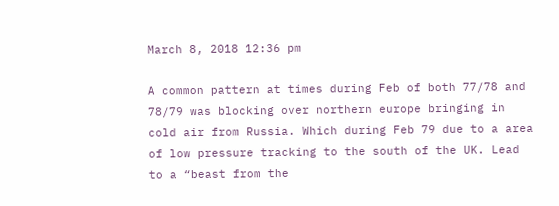March 8, 2018 12:36 pm

A common pattern at times during Feb of both 77/78 and 78/79 was blocking over northern europe bringing in cold air from Russia. Which during Feb 79 due to a area of low pressure tracking to the south of the UK. Lead to a “beast from the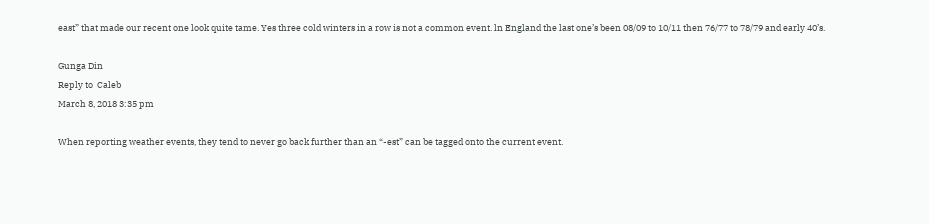east” that made our recent one look quite tame. Yes three cold winters in a row is not a common event. ln England the last one’s been 08/09 to 10/11 then 76/77 to 78/79 and early 40’s.

Gunga Din
Reply to  Caleb
March 8, 2018 3:35 pm

When reporting weather events, they tend to never go back further than an “-est” can be tagged onto the current event.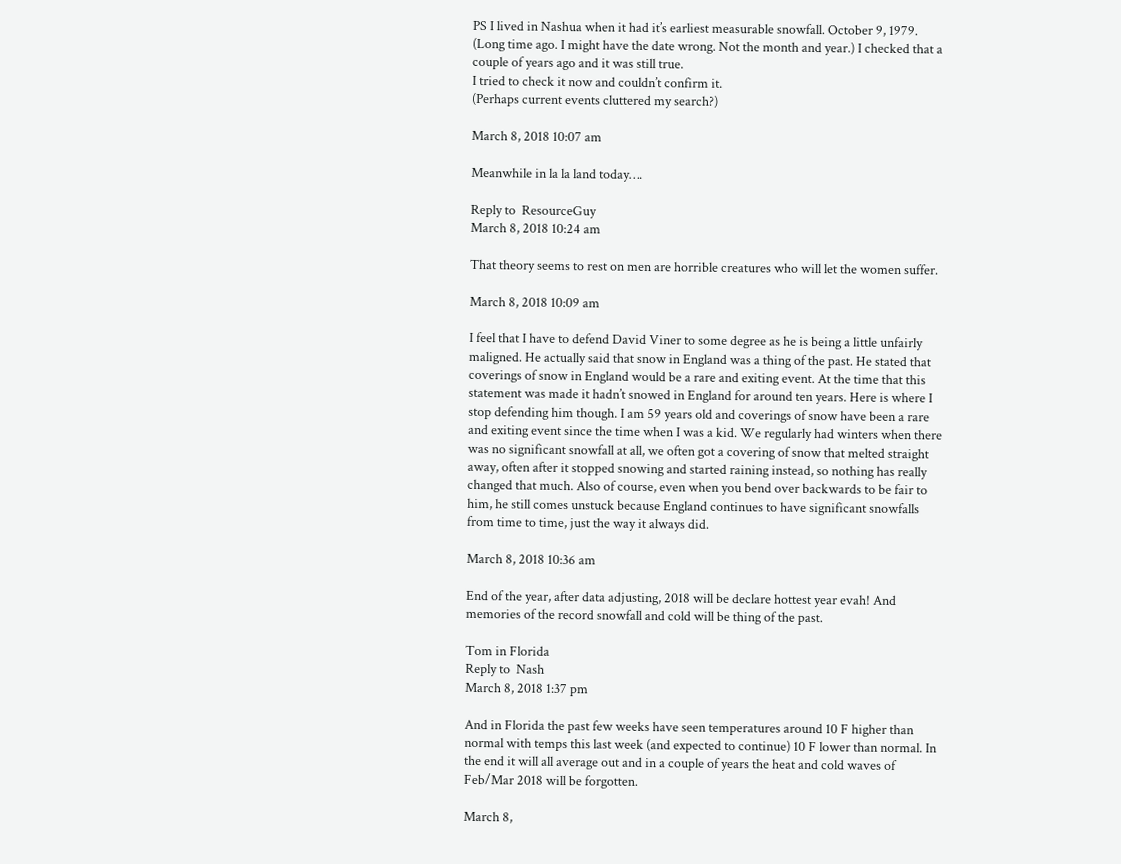PS I lived in Nashua when it had it’s earliest measurable snowfall. October 9, 1979. (Long time ago. I might have the date wrong. Not the month and year.) I checked that a couple of years ago and it was still true.
I tried to check it now and couldn’t confirm it.
(Perhaps current events cluttered my search?)

March 8, 2018 10:07 am

Meanwhile in la la land today….

Reply to  ResourceGuy
March 8, 2018 10:24 am

That theory seems to rest on men are horrible creatures who will let the women suffer.

March 8, 2018 10:09 am

I feel that I have to defend David Viner to some degree as he is being a little unfairly maligned. He actually said that snow in England was a thing of the past. He stated that coverings of snow in England would be a rare and exiting event. At the time that this statement was made it hadn’t snowed in England for around ten years. Here is where I stop defending him though. I am 59 years old and coverings of snow have been a rare and exiting event since the time when I was a kid. We regularly had winters when there was no significant snowfall at all, we often got a covering of snow that melted straight away, often after it stopped snowing and started raining instead, so nothing has really changed that much. Also of course, even when you bend over backwards to be fair to him, he still comes unstuck because England continues to have significant snowfalls from time to time, just the way it always did.

March 8, 2018 10:36 am

End of the year, after data adjusting, 2018 will be declare hottest year evah! And memories of the record snowfall and cold will be thing of the past.

Tom in Florida
Reply to  Nash
March 8, 2018 1:37 pm

And in Florida the past few weeks have seen temperatures around 10 F higher than normal with temps this last week (and expected to continue) 10 F lower than normal. In the end it will all average out and in a couple of years the heat and cold waves of Feb/Mar 2018 will be forgotten.

March 8,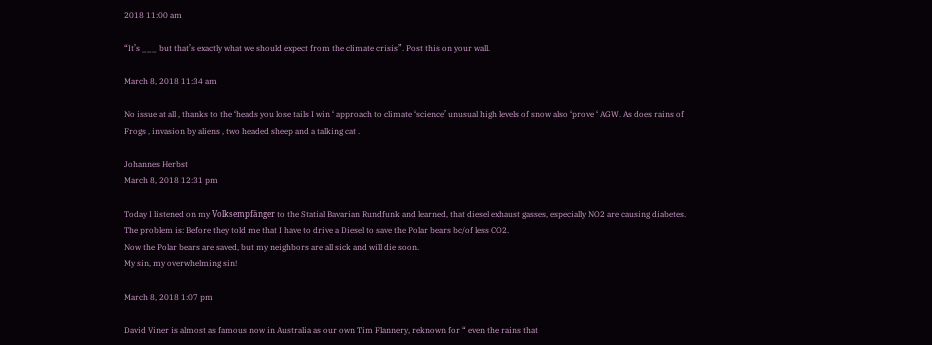2018 11:00 am

“It’s ___ but that’s exactly what we should expect from the climate crisis”. Post this on your wall.

March 8, 2018 11:34 am

No issue at all , thanks to the ‘heads you lose tails I win ‘ approach to climate ‘science’ unusual high levels of snow also ‘prove ‘ AGW. As does rains of Frogs , invasion by aliens , two headed sheep and a talking cat .

Johannes Herbst
March 8, 2018 12:31 pm

Today I listened on my Volksempfänger to the Statial Bavarian Rundfunk and learned, that diesel exhaust gasses, especially NO2 are causing diabetes.
The problem is: Before they told me that I have to drive a Diesel to save the Polar bears bc/of less CO2.
Now the Polar bears are saved, but my neighbors are all sick and will die soon.
My sin, my overwhelming sin!

March 8, 2018 1:07 pm

David Viner is almost as famous now in Australia as our own Tim Flannery, reknown for “ even the rains that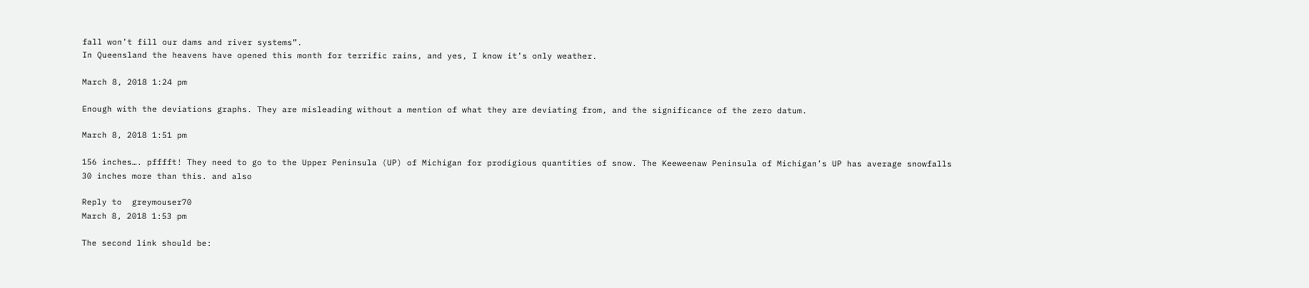fall won’t fill our dams and river systems”.
In Queensland the heavens have opened this month for terrific rains, and yes, I know it’s only weather.

March 8, 2018 1:24 pm

Enough with the deviations graphs. They are misleading without a mention of what they are deviating from, and the significance of the zero datum.

March 8, 2018 1:51 pm

156 inches…. pfffft! They need to go to the Upper Peninsula (UP) of Michigan for prodigious quantities of snow. The Keeweenaw Peninsula of Michigan’s UP has average snowfalls 30 inches more than this. and also

Reply to  greymouser70
March 8, 2018 1:53 pm

The second link should be: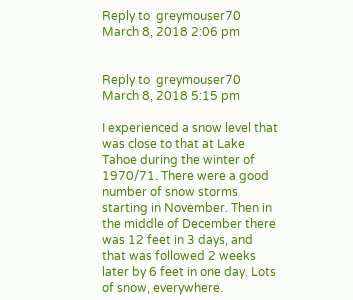Reply to  greymouser70
March 8, 2018 2:06 pm


Reply to  greymouser70
March 8, 2018 5:15 pm

I experienced a snow level that was close to that at Lake Tahoe during the winter of 1970/71. There were a good number of snow storms starting in November. Then in the middle of December there was 12 feet in 3 days, and that was followed 2 weeks later by 6 feet in one day. Lots of snow, everywhere.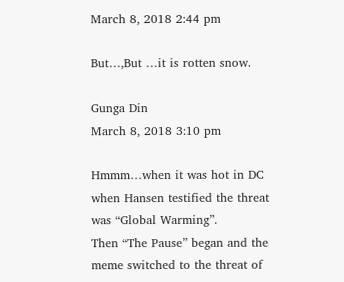March 8, 2018 2:44 pm

But…,But …it is rotten snow.

Gunga Din
March 8, 2018 3:10 pm

Hmmm…when it was hot in DC when Hansen testified the threat was “Global Warming”.
Then “The Pause” began and the meme switched to the threat of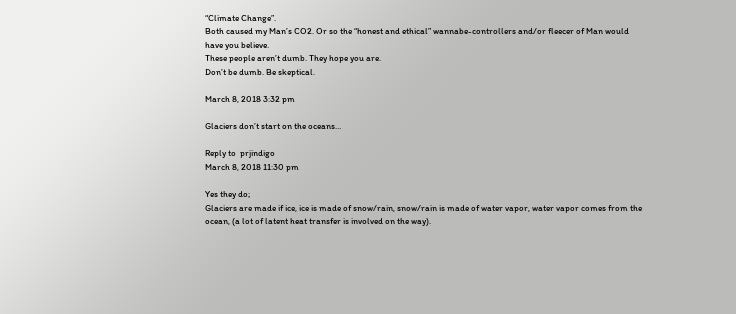“Climate Change”.
Both caused my Man’s CO2. Or so the “honest and ethical” wannabe-controllers and/or fleecer of Man would have you believe.
These people aren’t dumb. They hope you are.
Don’t be dumb. Be skeptical.

March 8, 2018 3:32 pm

Glaciers don’t start on the oceans…

Reply to  prjindigo
March 8, 2018 11:30 pm

Yes they do;
Glaciers are made if ice, ice is made of snow/rain, snow/rain is made of water vapor, water vapor comes from the ocean, (a lot of latent heat transfer is involved on the way).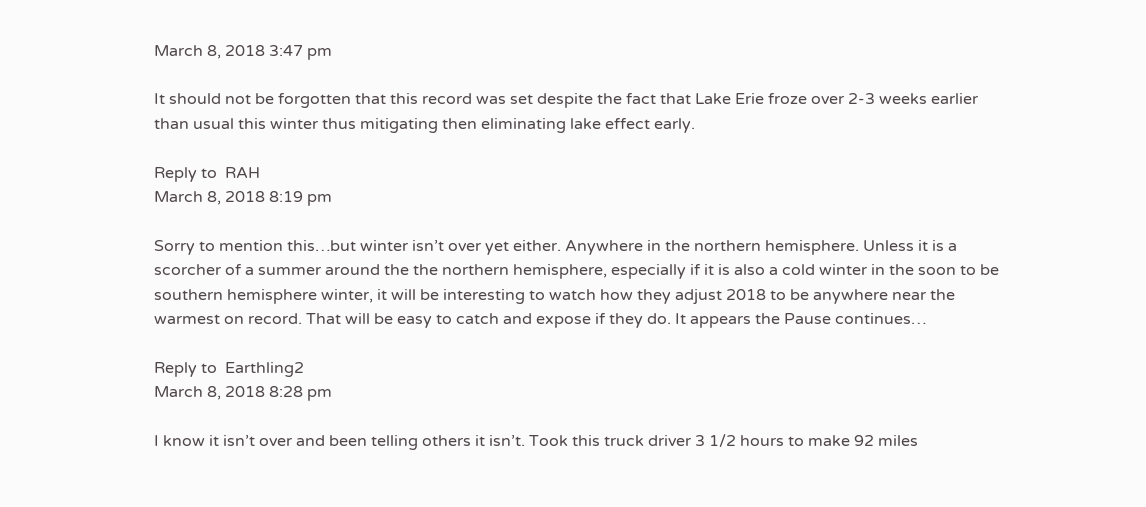March 8, 2018 3:47 pm

It should not be forgotten that this record was set despite the fact that Lake Erie froze over 2-3 weeks earlier than usual this winter thus mitigating then eliminating lake effect early.

Reply to  RAH
March 8, 2018 8:19 pm

Sorry to mention this…but winter isn’t over yet either. Anywhere in the northern hemisphere. Unless it is a scorcher of a summer around the the northern hemisphere, especially if it is also a cold winter in the soon to be southern hemisphere winter, it will be interesting to watch how they adjust 2018 to be anywhere near the warmest on record. That will be easy to catch and expose if they do. It appears the Pause continues…

Reply to  Earthling2
March 8, 2018 8:28 pm

I know it isn’t over and been telling others it isn’t. Took this truck driver 3 1/2 hours to make 92 miles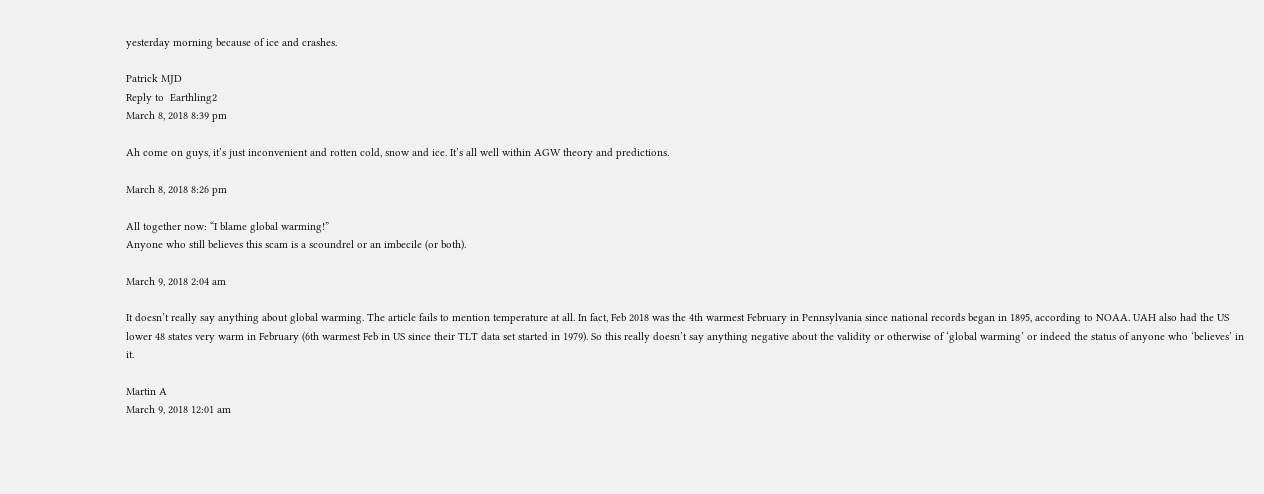yesterday morning because of ice and crashes.

Patrick MJD
Reply to  Earthling2
March 8, 2018 8:39 pm

Ah come on guys, it’s just inconvenient and rotten cold, snow and ice. It’s all well within AGW theory and predictions.

March 8, 2018 8:26 pm

All together now: “I blame global warming!”
Anyone who still believes this scam is a scoundrel or an imbecile (or both).

March 9, 2018 2:04 am

It doesn’t really say anything about global warming. The article fails to mention temperature at all. In fact, Feb 2018 was the 4th warmest February in Pennsylvania since national records began in 1895, according to NOAA. UAH also had the US lower 48 states very warm in February (6th warmest Feb in US since their TLT data set started in 1979). So this really doesn’t say anything negative about the validity or otherwise of ‘global warming’ or indeed the status of anyone who ‘believes’ in it.

Martin A
March 9, 2018 12:01 am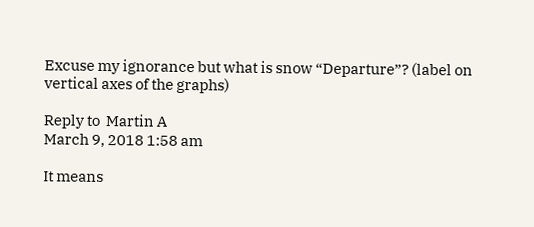Excuse my ignorance but what is snow “Departure”? (label on vertical axes of the graphs)

Reply to  Martin A
March 9, 2018 1:58 am

It means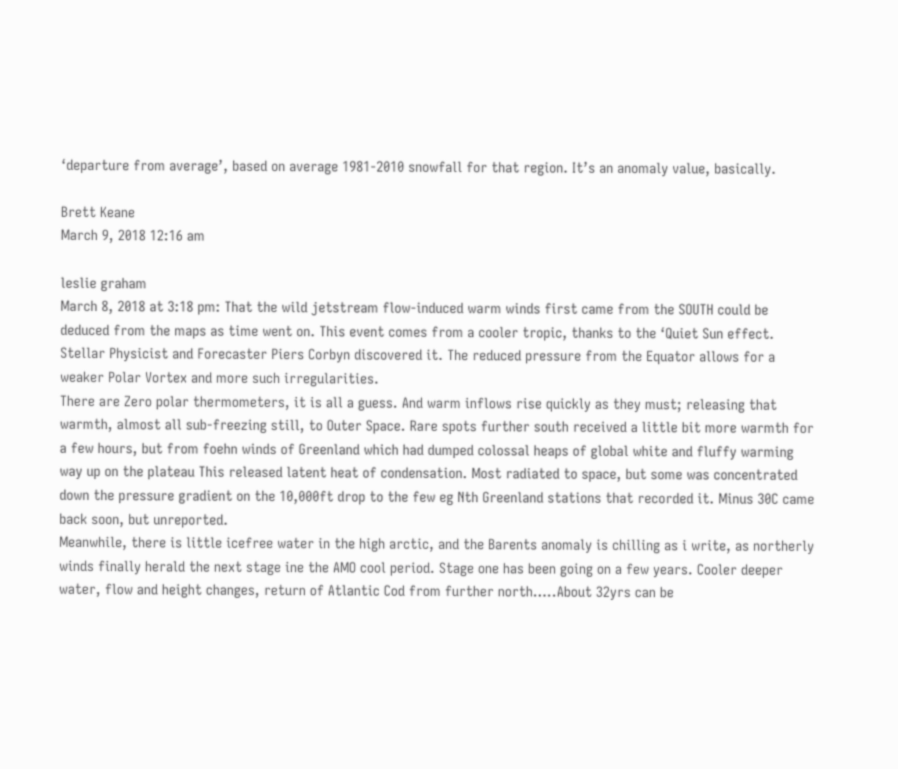‘departure from average’, based on average 1981-2010 snowfall for that region. It’s an anomaly value, basically.

Brett Keane
March 9, 2018 12:16 am

leslie graham
March 8, 2018 at 3:18 pm: That the wild jetstream flow-induced warm winds first came from the SOUTH could be deduced from the maps as time went on. This event comes from a cooler tropic, thanks to the ‘Quiet Sun effect. Stellar Physicist and Forecaster Piers Corbyn discovered it. The reduced pressure from the Equator allows for a weaker Polar Vortex and more such irregularities.
There are Zero polar thermometers, it is all a guess. And warm inflows rise quickly as they must; releasing that warmth, almost all sub-freezing still, to Outer Space. Rare spots further south received a little bit more warmth for a few hours, but from foehn winds of Greenland which had dumped colossal heaps of global white and fluffy warming way up on the plateau This released latent heat of condensation. Most radiated to space, but some was concentrated down the pressure gradient on the 10,000ft drop to the few eg Nth Greenland stations that recorded it. Minus 30C came back soon, but unreported.
Meanwhile, there is little icefree water in the high arctic, and the Barents anomaly is chilling as i write, as northerly winds finally herald the next stage ine the AMO cool period. Stage one has been going on a few years. Cooler deeper water, flow and height changes, return of Atlantic Cod from further north…..About 32yrs can be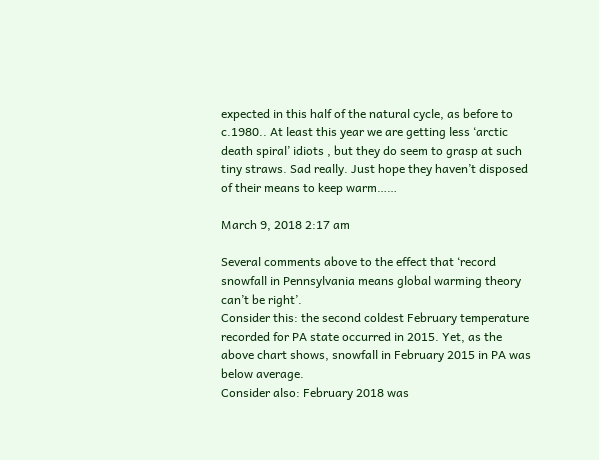expected in this half of the natural cycle, as before to c.1980.. At least this year we are getting less ‘arctic death spiral’ idiots , but they do seem to grasp at such tiny straws. Sad really. Just hope they haven’t disposed of their means to keep warm……

March 9, 2018 2:17 am

Several comments above to the effect that ‘record snowfall in Pennsylvania means global warming theory can’t be right’.
Consider this: the second coldest February temperature recorded for PA state occurred in 2015. Yet, as the above chart shows, snowfall in February 2015 in PA was below average.
Consider also: February 2018 was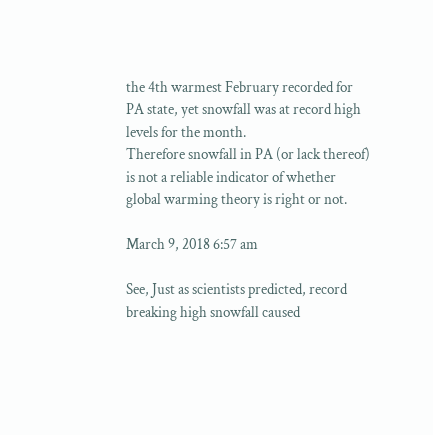the 4th warmest February recorded for PA state, yet snowfall was at record high levels for the month.
Therefore snowfall in PA (or lack thereof) is not a reliable indicator of whether global warming theory is right or not.

March 9, 2018 6:57 am

See, Just as scientists predicted, record breaking high snowfall caused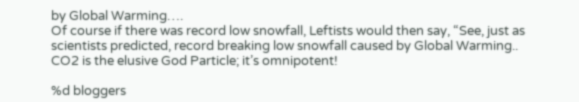by Global Warming….
Of course if there was record low snowfall, Leftists would then say, “See, just as scientists predicted, record breaking low snowfall caused by Global Warming..
CO2 is the elusive God Particle; it’s omnipotent!

%d bloggers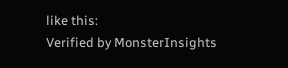like this:
Verified by MonsterInsights